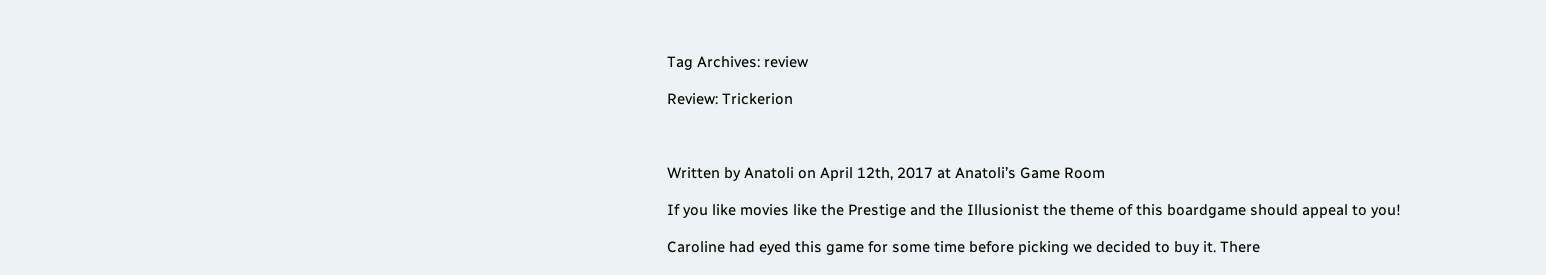Tag Archives: review

Review: Trickerion



Written by Anatoli on April 12th, 2017 at Anatoli’s Game Room

If you like movies like the Prestige and the Illusionist the theme of this boardgame should appeal to you!

Caroline had eyed this game for some time before picking we decided to buy it. There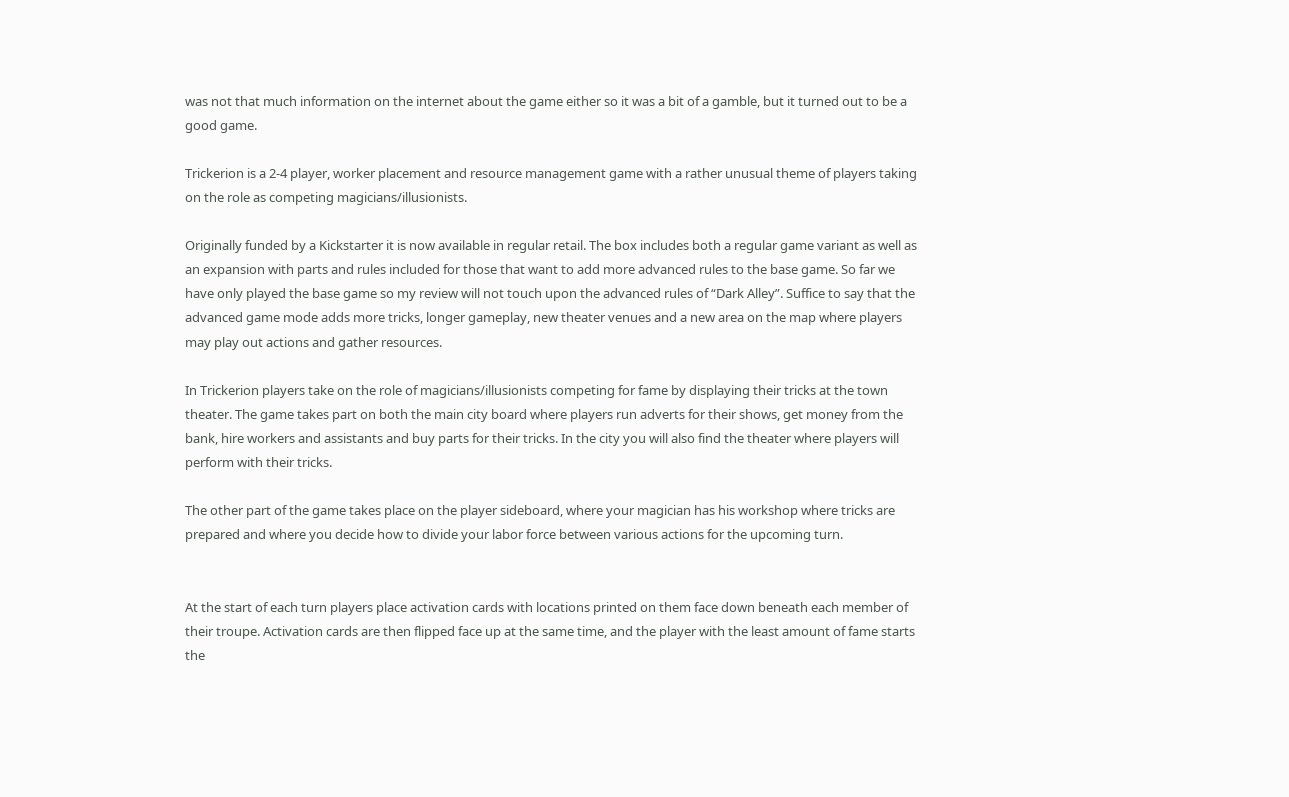was not that much information on the internet about the game either so it was a bit of a gamble, but it turned out to be a good game.

Trickerion is a 2-4 player, worker placement and resource management game with a rather unusual theme of players taking on the role as competing magicians/illusionists.

Originally funded by a Kickstarter it is now available in regular retail. The box includes both a regular game variant as well as an expansion with parts and rules included for those that want to add more advanced rules to the base game. So far we have only played the base game so my review will not touch upon the advanced rules of “Dark Alley”. Suffice to say that the advanced game mode adds more tricks, longer gameplay, new theater venues and a new area on the map where players may play out actions and gather resources.

In Trickerion players take on the role of magicians/illusionists competing for fame by displaying their tricks at the town theater. The game takes part on both the main city board where players run adverts for their shows, get money from the bank, hire workers and assistants and buy parts for their tricks. In the city you will also find the theater where players will perform with their tricks.

The other part of the game takes place on the player sideboard, where your magician has his workshop where tricks are prepared and where you decide how to divide your labor force between various actions for the upcoming turn.


At the start of each turn players place activation cards with locations printed on them face down beneath each member of their troupe. Activation cards are then flipped face up at the same time, and the player with the least amount of fame starts the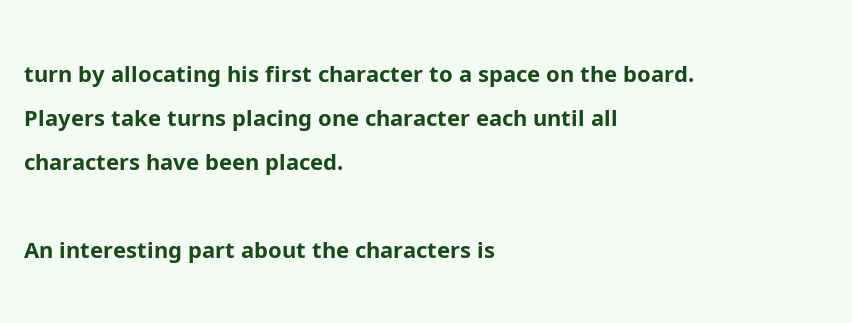turn by allocating his first character to a space on the board. Players take turns placing one character each until all characters have been placed.

An interesting part about the characters is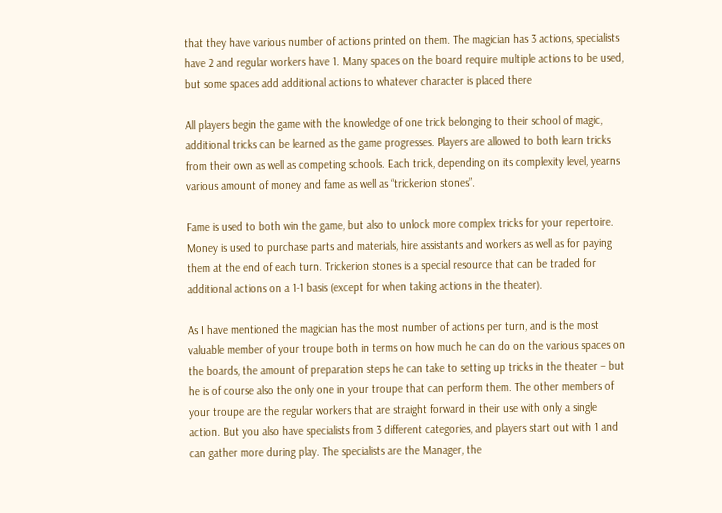that they have various number of actions printed on them. The magician has 3 actions, specialists have 2 and regular workers have 1. Many spaces on the board require multiple actions to be used, but some spaces add additional actions to whatever character is placed there

All players begin the game with the knowledge of one trick belonging to their school of magic, additional tricks can be learned as the game progresses. Players are allowed to both learn tricks from their own as well as competing schools. Each trick, depending on its complexity level, yearns various amount of money and fame as well as “trickerion stones”.

Fame is used to both win the game, but also to unlock more complex tricks for your repertoire. Money is used to purchase parts and materials, hire assistants and workers as well as for paying them at the end of each turn. Trickerion stones is a special resource that can be traded for additional actions on a 1-1 basis (except for when taking actions in the theater).

As I have mentioned the magician has the most number of actions per turn, and is the most valuable member of your troupe both in terms on how much he can do on the various spaces on the boards, the amount of preparation steps he can take to setting up tricks in the theater – but he is of course also the only one in your troupe that can perform them. The other members of your troupe are the regular workers that are straight forward in their use with only a single action. But you also have specialists from 3 different categories, and players start out with 1 and can gather more during play. The specialists are the Manager, the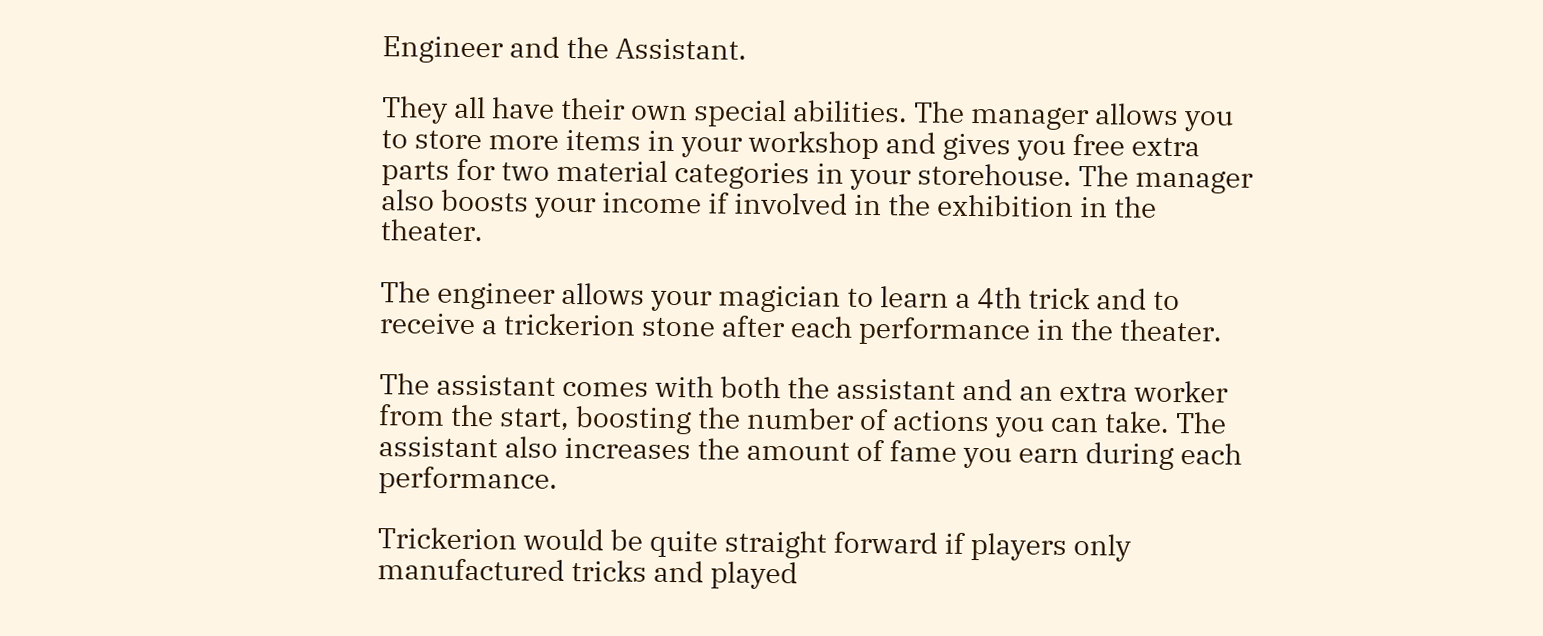Engineer and the Assistant.

They all have their own special abilities. The manager allows you to store more items in your workshop and gives you free extra parts for two material categories in your storehouse. The manager also boosts your income if involved in the exhibition in the theater.

The engineer allows your magician to learn a 4th trick and to receive a trickerion stone after each performance in the theater.

The assistant comes with both the assistant and an extra worker from the start, boosting the number of actions you can take. The assistant also increases the amount of fame you earn during each performance.

Trickerion would be quite straight forward if players only manufactured tricks and played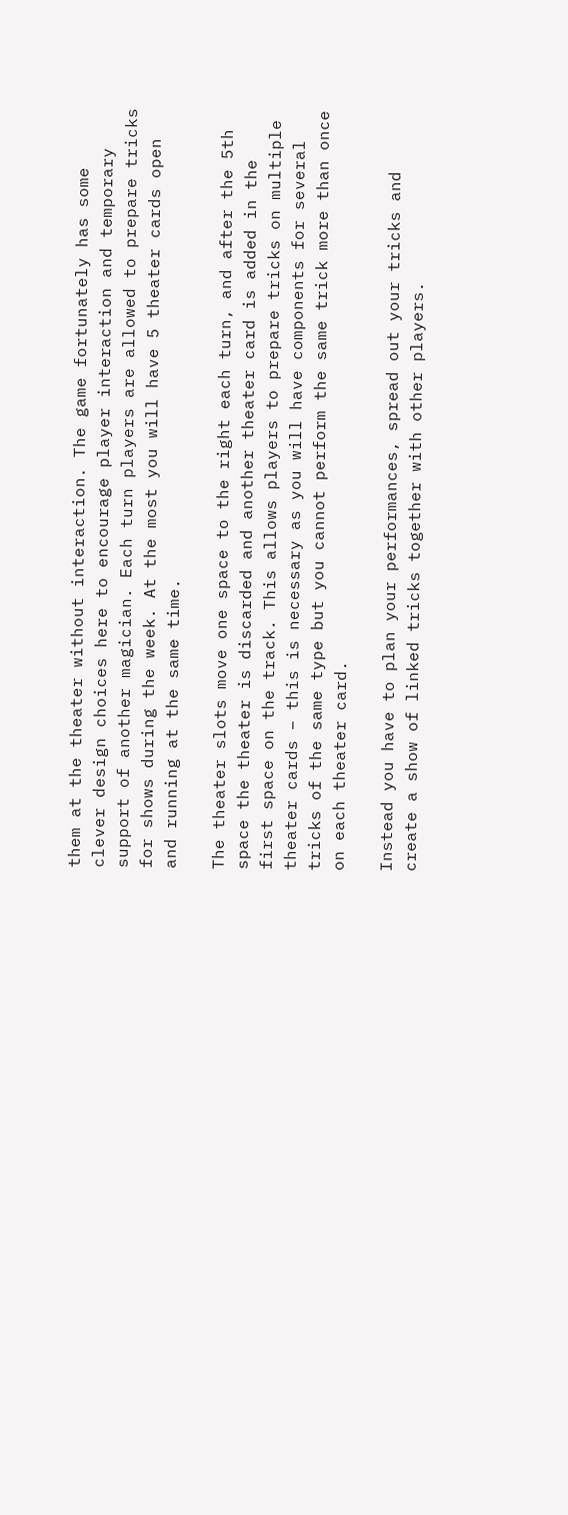them at the theater without interaction. The game fortunately has some clever design choices here to encourage player interaction and temporary support of another magician. Each turn players are allowed to prepare tricks for shows during the week. At the most you will have 5 theater cards open and running at the same time.

The theater slots move one space to the right each turn, and after the 5th space the theater is discarded and another theater card is added in the first space on the track. This allows players to prepare tricks on multiple theater cards – this is necessary as you will have components for several tricks of the same type but you cannot perform the same trick more than once on each theater card.

Instead you have to plan your performances, spread out your tricks and create a show of linked tricks together with other players.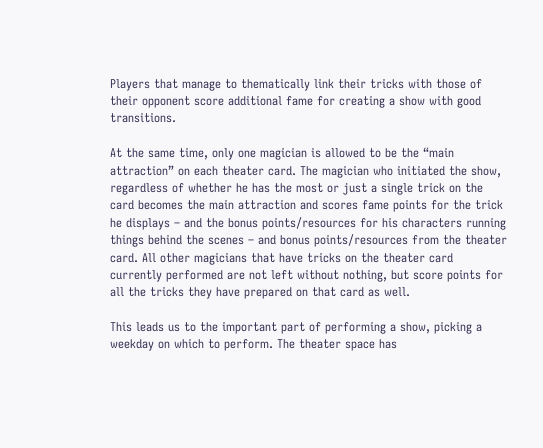Players that manage to thematically link their tricks with those of their opponent score additional fame for creating a show with good transitions.

At the same time, only one magician is allowed to be the “main attraction” on each theater card. The magician who initiated the show, regardless of whether he has the most or just a single trick on the card becomes the main attraction and scores fame points for the trick he displays – and the bonus points/resources for his characters running things behind the scenes – and bonus points/resources from the theater card. All other magicians that have tricks on the theater card currently performed are not left without nothing, but score points for all the tricks they have prepared on that card as well.

This leads us to the important part of performing a show, picking a weekday on which to perform. The theater space has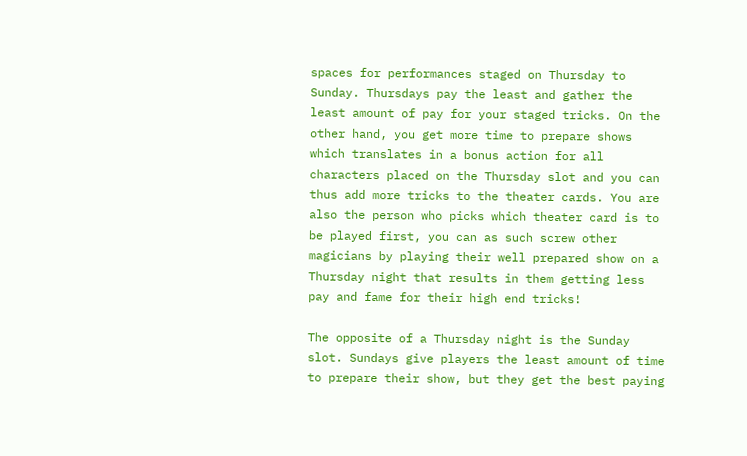spaces for performances staged on Thursday to Sunday. Thursdays pay the least and gather the least amount of pay for your staged tricks. On the other hand, you get more time to prepare shows which translates in a bonus action for all characters placed on the Thursday slot and you can thus add more tricks to the theater cards. You are also the person who picks which theater card is to be played first, you can as such screw other magicians by playing their well prepared show on a Thursday night that results in them getting less pay and fame for their high end tricks!

The opposite of a Thursday night is the Sunday slot. Sundays give players the least amount of time to prepare their show, but they get the best paying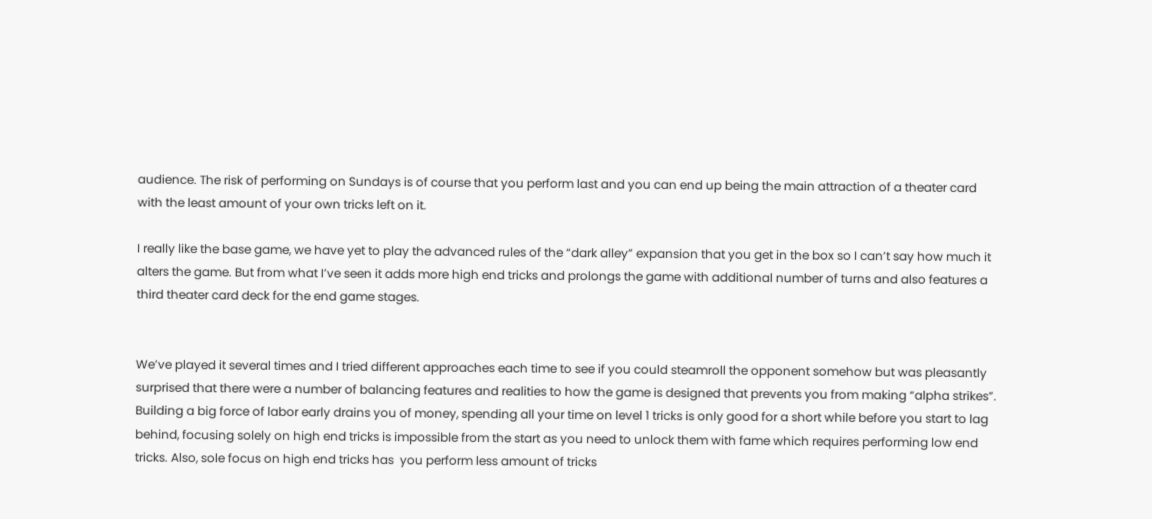audience. The risk of performing on Sundays is of course that you perform last and you can end up being the main attraction of a theater card with the least amount of your own tricks left on it.

I really like the base game, we have yet to play the advanced rules of the “dark alley” expansion that you get in the box so I can’t say how much it alters the game. But from what I’ve seen it adds more high end tricks and prolongs the game with additional number of turns and also features a third theater card deck for the end game stages.


We’ve played it several times and I tried different approaches each time to see if you could steamroll the opponent somehow but was pleasantly surprised that there were a number of balancing features and realities to how the game is designed that prevents you from making “alpha strikes”. Building a big force of labor early drains you of money, spending all your time on level 1 tricks is only good for a short while before you start to lag behind, focusing solely on high end tricks is impossible from the start as you need to unlock them with fame which requires performing low end tricks. Also, sole focus on high end tricks has  you perform less amount of tricks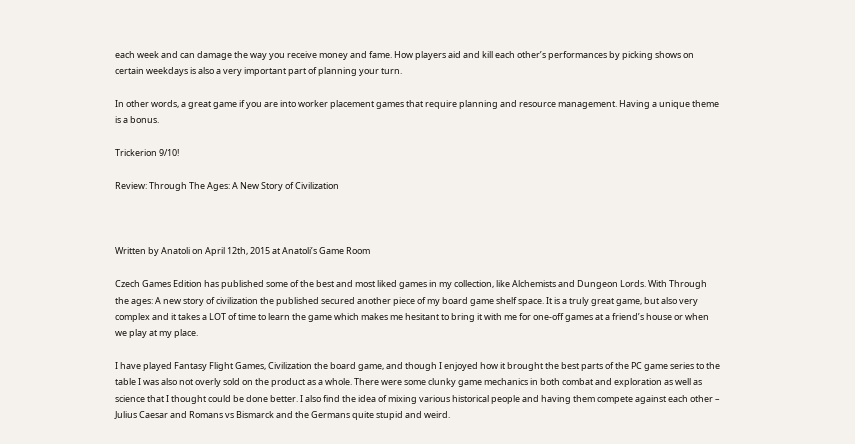each week and can damage the way you receive money and fame. How players aid and kill each other’s performances by picking shows on certain weekdays is also a very important part of planning your turn.

In other words, a great game if you are into worker placement games that require planning and resource management. Having a unique theme is a bonus.

Trickerion 9/10!

Review: Through The Ages: A New Story of Civilization



Written by Anatoli on April 12th, 2015 at Anatoli’s Game Room

Czech Games Edition has published some of the best and most liked games in my collection, like Alchemists and Dungeon Lords. With Through the ages: A new story of civilization the published secured another piece of my board game shelf space. It is a truly great game, but also very complex and it takes a LOT of time to learn the game which makes me hesitant to bring it with me for one-off games at a friend’s house or when we play at my place.

I have played Fantasy Flight Games, Civilization the board game, and though I enjoyed how it brought the best parts of the PC game series to the table I was also not overly sold on the product as a whole. There were some clunky game mechanics in both combat and exploration as well as science that I thought could be done better. I also find the idea of mixing various historical people and having them compete against each other – Julius Caesar and Romans vs Bismarck and the Germans quite stupid and weird.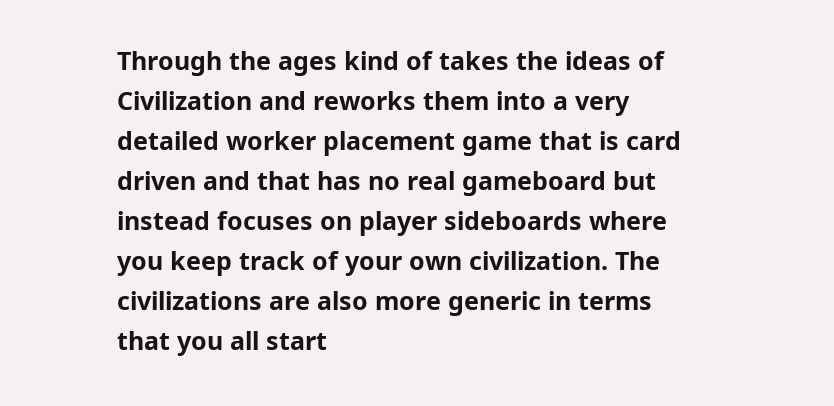Through the ages kind of takes the ideas of Civilization and reworks them into a very detailed worker placement game that is card driven and that has no real gameboard but instead focuses on player sideboards where you keep track of your own civilization. The civilizations are also more generic in terms that you all start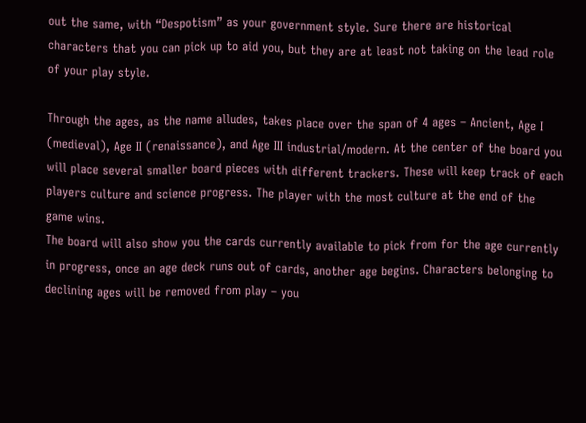out the same, with “Despotism” as your government style. Sure there are historical characters that you can pick up to aid you, but they are at least not taking on the lead role of your play style.

Through the ages, as the name alludes, takes place over the span of 4 ages – Ancient, Age I (medieval), Age II (renaissance), and Age III industrial/modern. At the center of the board you will place several smaller board pieces with different trackers. These will keep track of each players culture and science progress. The player with the most culture at the end of the game wins.
The board will also show you the cards currently available to pick from for the age currently in progress, once an age deck runs out of cards, another age begins. Characters belonging to declining ages will be removed from play – you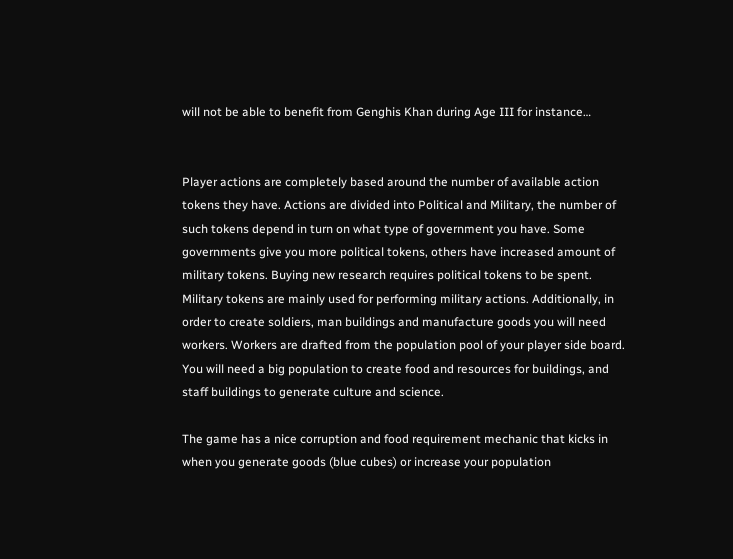will not be able to benefit from Genghis Khan during Age III for instance…


Player actions are completely based around the number of available action tokens they have. Actions are divided into Political and Military, the number of such tokens depend in turn on what type of government you have. Some governments give you more political tokens, others have increased amount of military tokens. Buying new research requires political tokens to be spent. Military tokens are mainly used for performing military actions. Additionally, in order to create soldiers, man buildings and manufacture goods you will need workers. Workers are drafted from the population pool of your player side board. You will need a big population to create food and resources for buildings, and staff buildings to generate culture and science.

The game has a nice corruption and food requirement mechanic that kicks in when you generate goods (blue cubes) or increase your population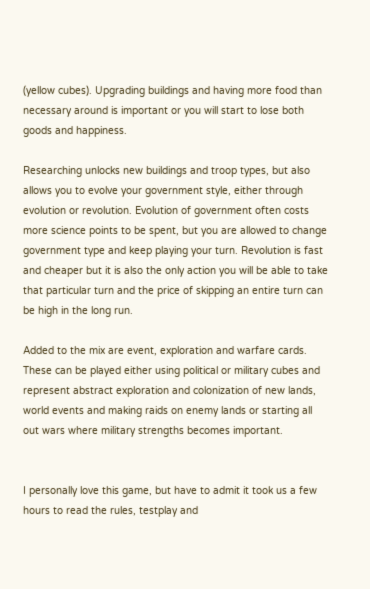(yellow cubes). Upgrading buildings and having more food than necessary around is important or you will start to lose both goods and happiness.

Researching unlocks new buildings and troop types, but also allows you to evolve your government style, either through evolution or revolution. Evolution of government often costs more science points to be spent, but you are allowed to change government type and keep playing your turn. Revolution is fast and cheaper but it is also the only action you will be able to take that particular turn and the price of skipping an entire turn can be high in the long run.

Added to the mix are event, exploration and warfare cards. These can be played either using political or military cubes and represent abstract exploration and colonization of new lands, world events and making raids on enemy lands or starting all out wars where military strengths becomes important.


I personally love this game, but have to admit it took us a few hours to read the rules, testplay and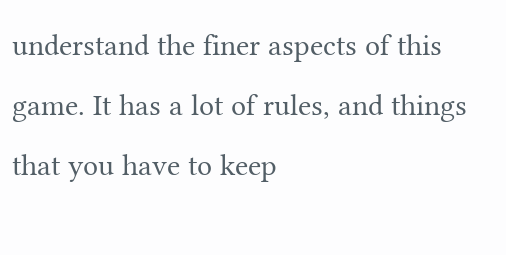understand the finer aspects of this game. It has a lot of rules, and things that you have to keep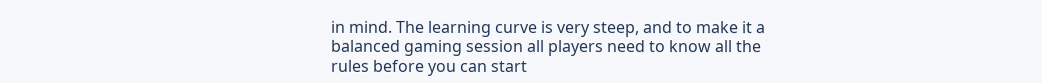in mind. The learning curve is very steep, and to make it a balanced gaming session all players need to know all the rules before you can start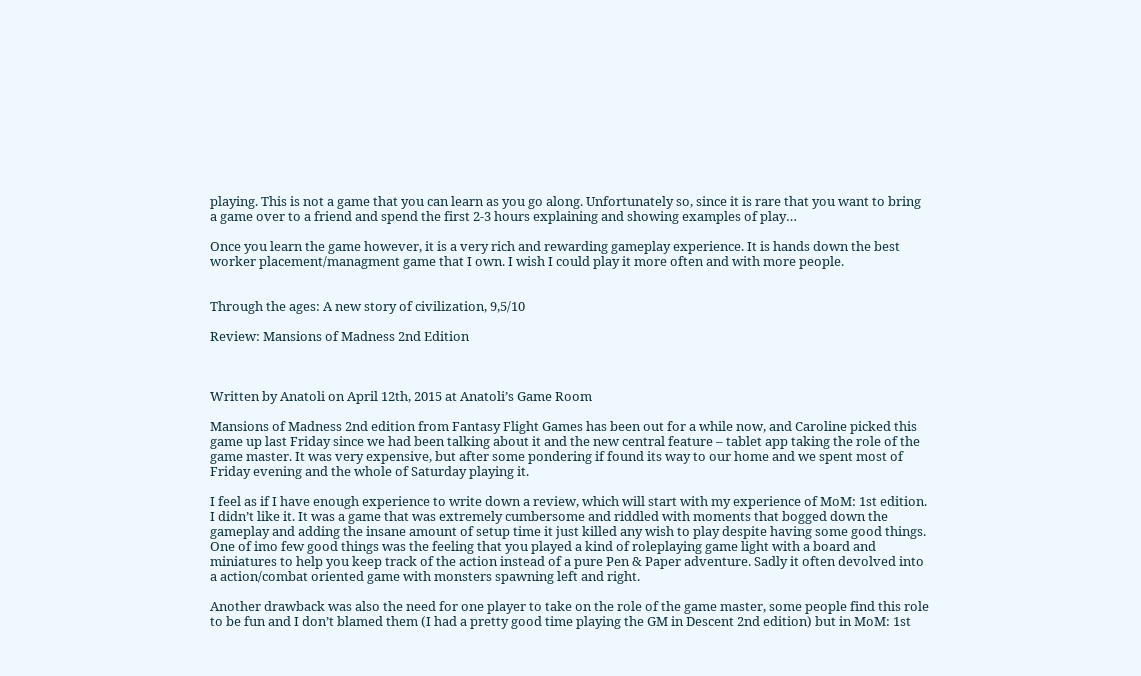playing. This is not a game that you can learn as you go along. Unfortunately so, since it is rare that you want to bring a game over to a friend and spend the first 2-3 hours explaining and showing examples of play…

Once you learn the game however, it is a very rich and rewarding gameplay experience. It is hands down the best worker placement/managment game that I own. I wish I could play it more often and with more people.


Through the ages: A new story of civilization, 9,5/10

Review: Mansions of Madness 2nd Edition



Written by Anatoli on April 12th, 2015 at Anatoli’s Game Room

Mansions of Madness 2nd edition from Fantasy Flight Games has been out for a while now, and Caroline picked this game up last Friday since we had been talking about it and the new central feature – tablet app taking the role of the game master. It was very expensive, but after some pondering if found its way to our home and we spent most of Friday evening and the whole of Saturday playing it.

I feel as if I have enough experience to write down a review, which will start with my experience of MoM: 1st edition. I didn’t like it. It was a game that was extremely cumbersome and riddled with moments that bogged down the gameplay and adding the insane amount of setup time it just killed any wish to play despite having some good things. One of imo few good things was the feeling that you played a kind of roleplaying game light with a board and miniatures to help you keep track of the action instead of a pure Pen & Paper adventure. Sadly it often devolved into a action/combat oriented game with monsters spawning left and right.

Another drawback was also the need for one player to take on the role of the game master, some people find this role to be fun and I don’t blamed them (I had a pretty good time playing the GM in Descent 2nd edition) but in MoM: 1st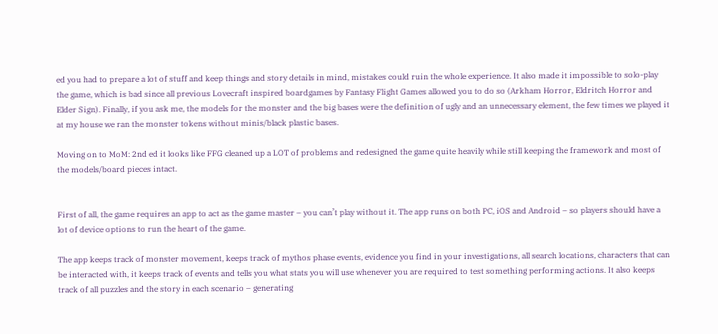ed you had to prepare a lot of stuff and keep things and story details in mind, mistakes could ruin the whole experience. It also made it impossible to solo-play the game, which is bad since all previous Lovecraft inspired boardgames by Fantasy Flight Games allowed you to do so (Arkham Horror, Eldritch Horror and Elder Sign). Finally, if you ask me, the models for the monster and the big bases were the definition of ugly and an unnecessary element, the few times we played it at my house we ran the monster tokens without minis/black plastic bases.

Moving on to MoM: 2nd ed it looks like FFG cleaned up a LOT of problems and redesigned the game quite heavily while still keeping the framework and most of the models/board pieces intact.


First of all, the game requires an app to act as the game master – you can’t play without it. The app runs on both PC, iOS and Android – so players should have a lot of device options to run the heart of the game.

The app keeps track of monster movement, keeps track of mythos phase events, evidence you find in your investigations, all search locations, characters that can be interacted with, it keeps track of events and tells you what stats you will use whenever you are required to test something performing actions. It also keeps track of all puzzles and the story in each scenario – generating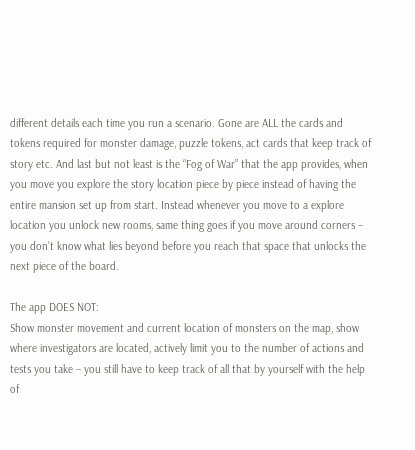different details each time you run a scenario. Gone are ALL the cards and tokens required for monster damage, puzzle tokens, act cards that keep track of story etc. And last but not least is the “Fog of War” that the app provides, when you move you explore the story location piece by piece instead of having the entire mansion set up from start. Instead whenever you move to a explore location you unlock new rooms, same thing goes if you move around corners – you don’t know what lies beyond before you reach that space that unlocks the next piece of the board.

The app DOES NOT:
Show monster movement and current location of monsters on the map, show where investigators are located, actively limit you to the number of actions and tests you take – you still have to keep track of all that by yourself with the help of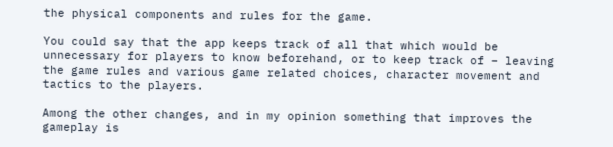the physical components and rules for the game.

You could say that the app keeps track of all that which would be unnecessary for players to know beforehand, or to keep track of – leaving the game rules and various game related choices, character movement and tactics to the players.

Among the other changes, and in my opinion something that improves the gameplay is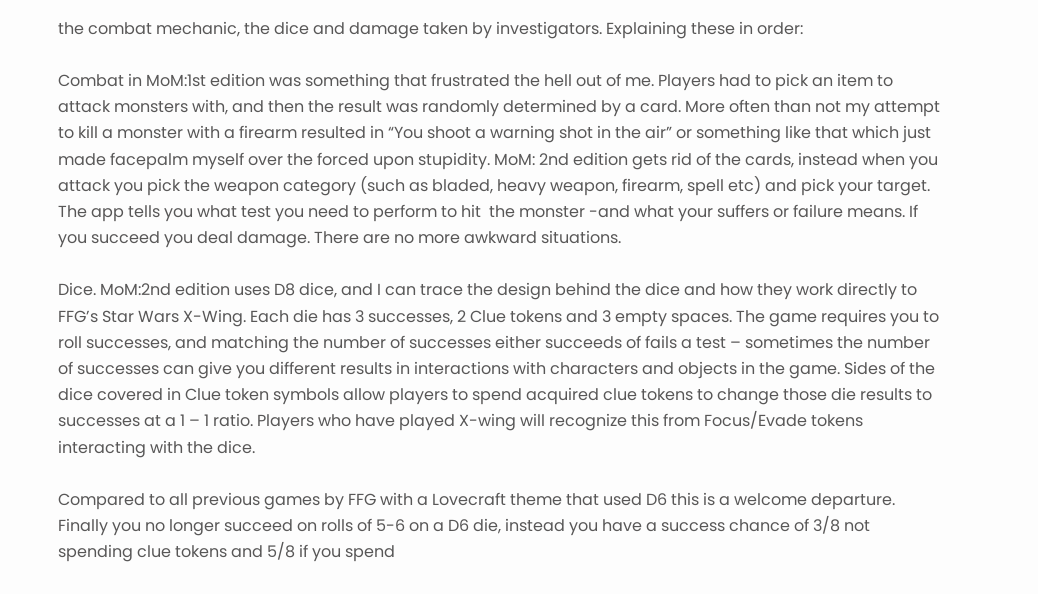the combat mechanic, the dice and damage taken by investigators. Explaining these in order:

Combat in MoM:1st edition was something that frustrated the hell out of me. Players had to pick an item to attack monsters with, and then the result was randomly determined by a card. More often than not my attempt to kill a monster with a firearm resulted in “You shoot a warning shot in the air” or something like that which just made facepalm myself over the forced upon stupidity. MoM: 2nd edition gets rid of the cards, instead when you attack you pick the weapon category (such as bladed, heavy weapon, firearm, spell etc) and pick your target. The app tells you what test you need to perform to hit  the monster -and what your suffers or failure means. If you succeed you deal damage. There are no more awkward situations.

Dice. MoM:2nd edition uses D8 dice, and I can trace the design behind the dice and how they work directly to FFG’s Star Wars X-Wing. Each die has 3 successes, 2 Clue tokens and 3 empty spaces. The game requires you to roll successes, and matching the number of successes either succeeds of fails a test – sometimes the number of successes can give you different results in interactions with characters and objects in the game. Sides of the dice covered in Clue token symbols allow players to spend acquired clue tokens to change those die results to successes at a 1 – 1 ratio. Players who have played X-wing will recognize this from Focus/Evade tokens interacting with the dice.

Compared to all previous games by FFG with a Lovecraft theme that used D6 this is a welcome departure. Finally you no longer succeed on rolls of 5-6 on a D6 die, instead you have a success chance of 3/8 not spending clue tokens and 5/8 if you spend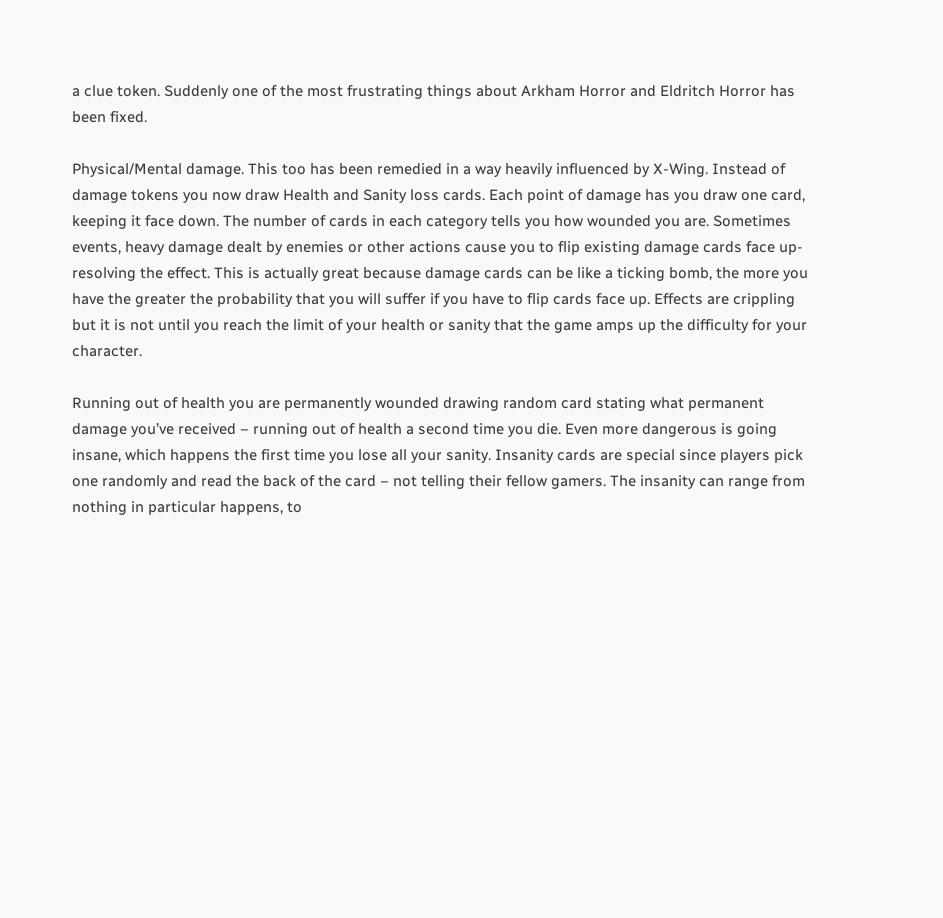a clue token. Suddenly one of the most frustrating things about Arkham Horror and Eldritch Horror has been fixed.

Physical/Mental damage. This too has been remedied in a way heavily influenced by X-Wing. Instead of damage tokens you now draw Health and Sanity loss cards. Each point of damage has you draw one card, keeping it face down. The number of cards in each category tells you how wounded you are. Sometimes events, heavy damage dealt by enemies or other actions cause you to flip existing damage cards face up- resolving the effect. This is actually great because damage cards can be like a ticking bomb, the more you have the greater the probability that you will suffer if you have to flip cards face up. Effects are crippling but it is not until you reach the limit of your health or sanity that the game amps up the difficulty for your character.

Running out of health you are permanently wounded drawing random card stating what permanent damage you’ve received – running out of health a second time you die. Even more dangerous is going insane, which happens the first time you lose all your sanity. Insanity cards are special since players pick one randomly and read the back of the card – not telling their fellow gamers. The insanity can range from nothing in particular happens, to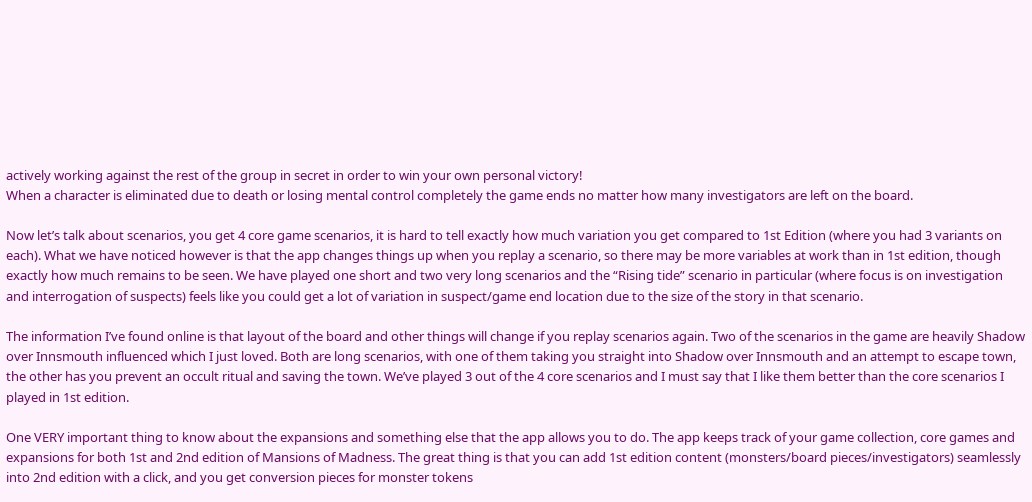actively working against the rest of the group in secret in order to win your own personal victory!
When a character is eliminated due to death or losing mental control completely the game ends no matter how many investigators are left on the board.

Now let’s talk about scenarios, you get 4 core game scenarios, it is hard to tell exactly how much variation you get compared to 1st Edition (where you had 3 variants on each). What we have noticed however is that the app changes things up when you replay a scenario, so there may be more variables at work than in 1st edition, though exactly how much remains to be seen. We have played one short and two very long scenarios and the “Rising tide” scenario in particular (where focus is on investigation and interrogation of suspects) feels like you could get a lot of variation in suspect/game end location due to the size of the story in that scenario.

The information I’ve found online is that layout of the board and other things will change if you replay scenarios again. Two of the scenarios in the game are heavily Shadow over Innsmouth influenced which I just loved. Both are long scenarios, with one of them taking you straight into Shadow over Innsmouth and an attempt to escape town, the other has you prevent an occult ritual and saving the town. We’ve played 3 out of the 4 core scenarios and I must say that I like them better than the core scenarios I played in 1st edition.

One VERY important thing to know about the expansions and something else that the app allows you to do. The app keeps track of your game collection, core games and expansions for both 1st and 2nd edition of Mansions of Madness. The great thing is that you can add 1st edition content (monsters/board pieces/investigators) seamlessly into 2nd edition with a click, and you get conversion pieces for monster tokens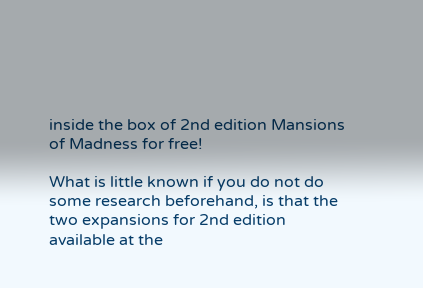inside the box of 2nd edition Mansions of Madness for free!

What is little known if you do not do some research beforehand, is that the two expansions for 2nd edition available at the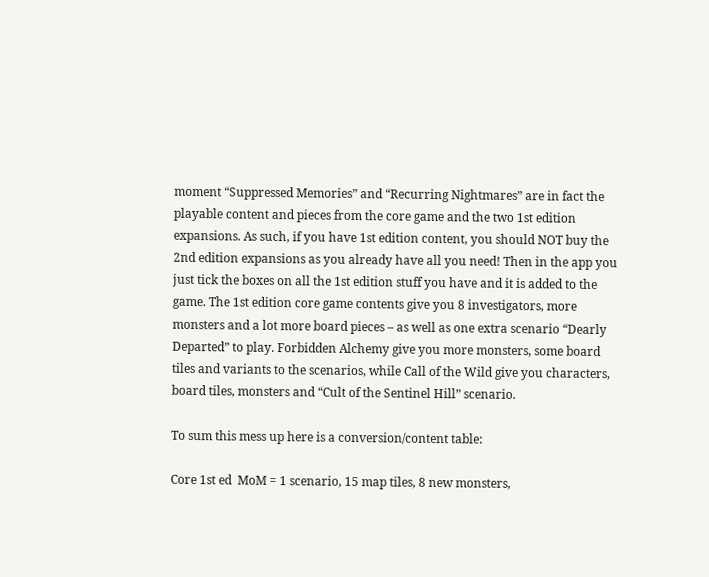moment “Suppressed Memories” and “Recurring Nightmares” are in fact the playable content and pieces from the core game and the two 1st edition expansions. As such, if you have 1st edition content, you should NOT buy the 2nd edition expansions as you already have all you need! Then in the app you just tick the boxes on all the 1st edition stuff you have and it is added to the game. The 1st edition core game contents give you 8 investigators, more monsters and a lot more board pieces – as well as one extra scenario “Dearly Departed” to play. Forbidden Alchemy give you more monsters, some board tiles and variants to the scenarios, while Call of the Wild give you characters,  board tiles, monsters and “Cult of the Sentinel Hill” scenario.

To sum this mess up here is a conversion/content table:

Core 1st ed  MoM = 1 scenario, 15 map tiles, 8 new monsters,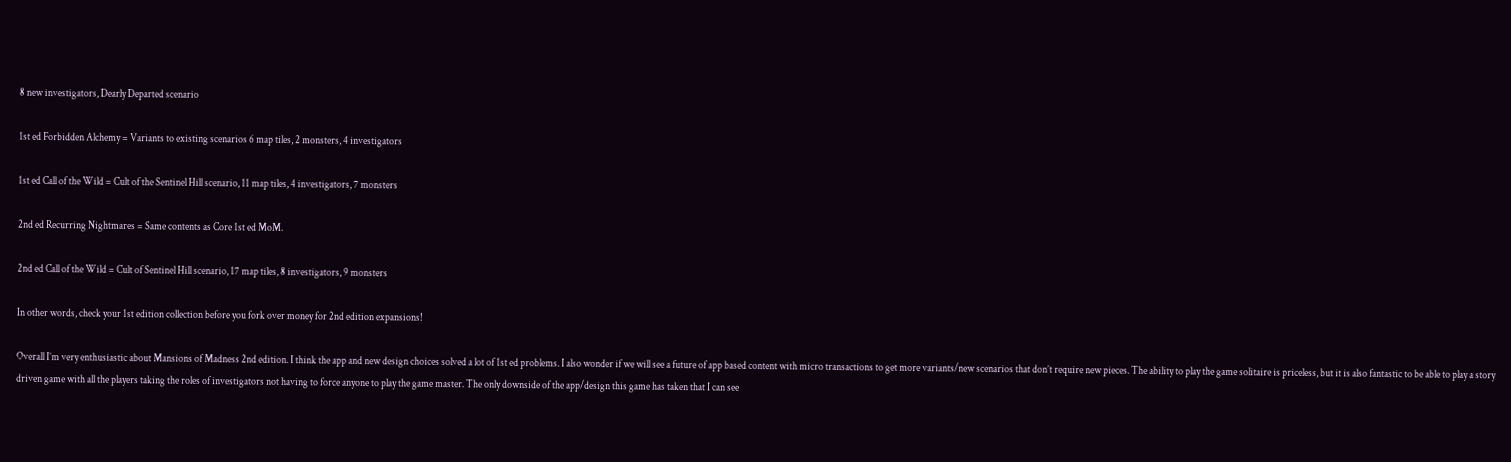8 new investigators, Dearly Departed scenario

1st ed Forbidden Alchemy = Variants to existing scenarios 6 map tiles, 2 monsters, 4 investigators

1st ed Call of the Wild = Cult of the Sentinel Hill scenario, 11 map tiles, 4 investigators, 7 monsters

2nd ed Recurring Nightmares = Same contents as Core 1st ed MoM.

2nd ed Call of the Wild = Cult of Sentinel Hill scenario, 17 map tiles, 8 investigators, 9 monsters

In other words, check your 1st edition collection before you fork over money for 2nd edition expansions!

Overall I’m very enthusiastic about Mansions of Madness 2nd edition. I think the app and new design choices solved a lot of 1st ed problems. I also wonder if we will see a future of app based content with micro transactions to get more variants/new scenarios that don’t require new pieces. The ability to play the game solitaire is priceless, but it is also fantastic to be able to play a story driven game with all the players taking the roles of investigators not having to force anyone to play the game master. The only downside of the app/design this game has taken that I can see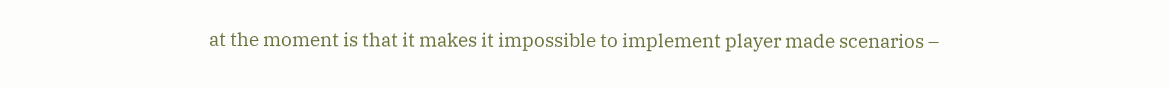at the moment is that it makes it impossible to implement player made scenarios –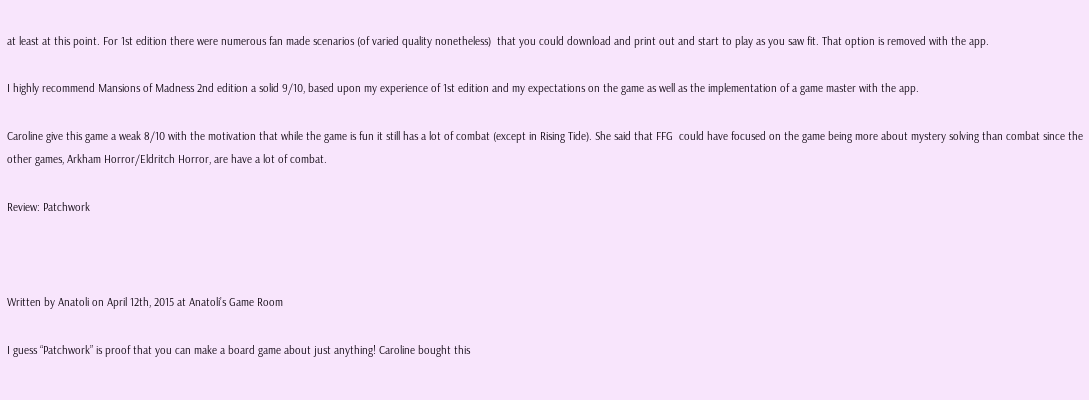at least at this point. For 1st edition there were numerous fan made scenarios (of varied quality nonetheless)  that you could download and print out and start to play as you saw fit. That option is removed with the app.

I highly recommend Mansions of Madness 2nd edition a solid 9/10, based upon my experience of 1st edition and my expectations on the game as well as the implementation of a game master with the app.

Caroline give this game a weak 8/10 with the motivation that while the game is fun it still has a lot of combat (except in Rising Tide). She said that FFG  could have focused on the game being more about mystery solving than combat since the other games, Arkham Horror/Eldritch Horror, are have a lot of combat.

Review: Patchwork



Written by Anatoli on April 12th, 2015 at Anatoli’s Game Room

I guess “Patchwork” is proof that you can make a board game about just anything! Caroline bought this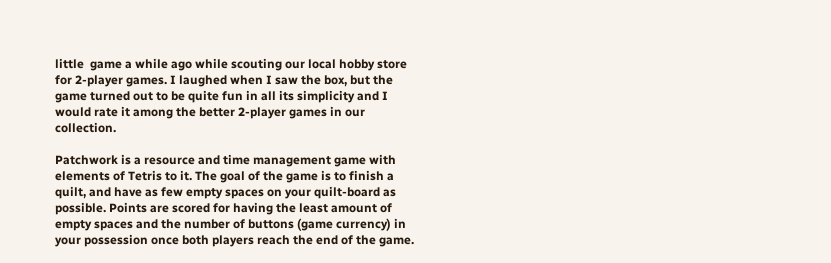little  game a while ago while scouting our local hobby store for 2-player games. I laughed when I saw the box, but the game turned out to be quite fun in all its simplicity and I would rate it among the better 2-player games in our collection.

Patchwork is a resource and time management game with elements of Tetris to it. The goal of the game is to finish a quilt, and have as few empty spaces on your quilt-board as possible. Points are scored for having the least amount of empty spaces and the number of buttons (game currency) in your possession once both players reach the end of the game.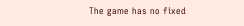The game has no fixed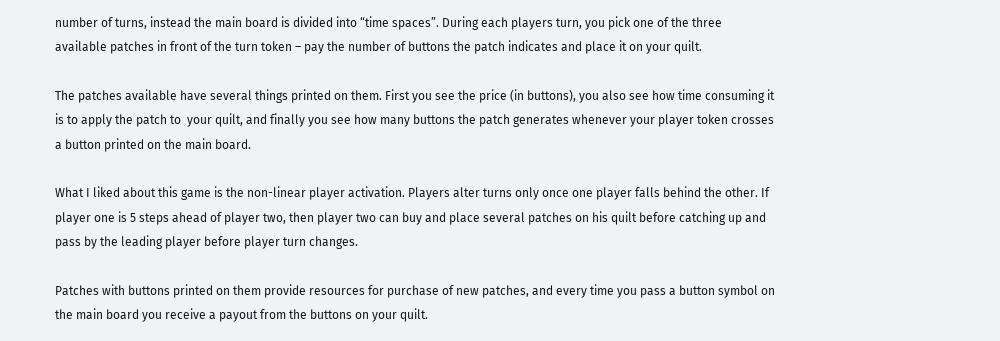number of turns, instead the main board is divided into “time spaces”. During each players turn, you pick one of the three available patches in front of the turn token – pay the number of buttons the patch indicates and place it on your quilt.

The patches available have several things printed on them. First you see the price (in buttons), you also see how time consuming it is to apply the patch to  your quilt, and finally you see how many buttons the patch generates whenever your player token crosses a button printed on the main board.

What I liked about this game is the non-linear player activation. Players alter turns only once one player falls behind the other. If player one is 5 steps ahead of player two, then player two can buy and place several patches on his quilt before catching up and pass by the leading player before player turn changes.

Patches with buttons printed on them provide resources for purchase of new patches, and every time you pass a button symbol on the main board you receive a payout from the buttons on your quilt.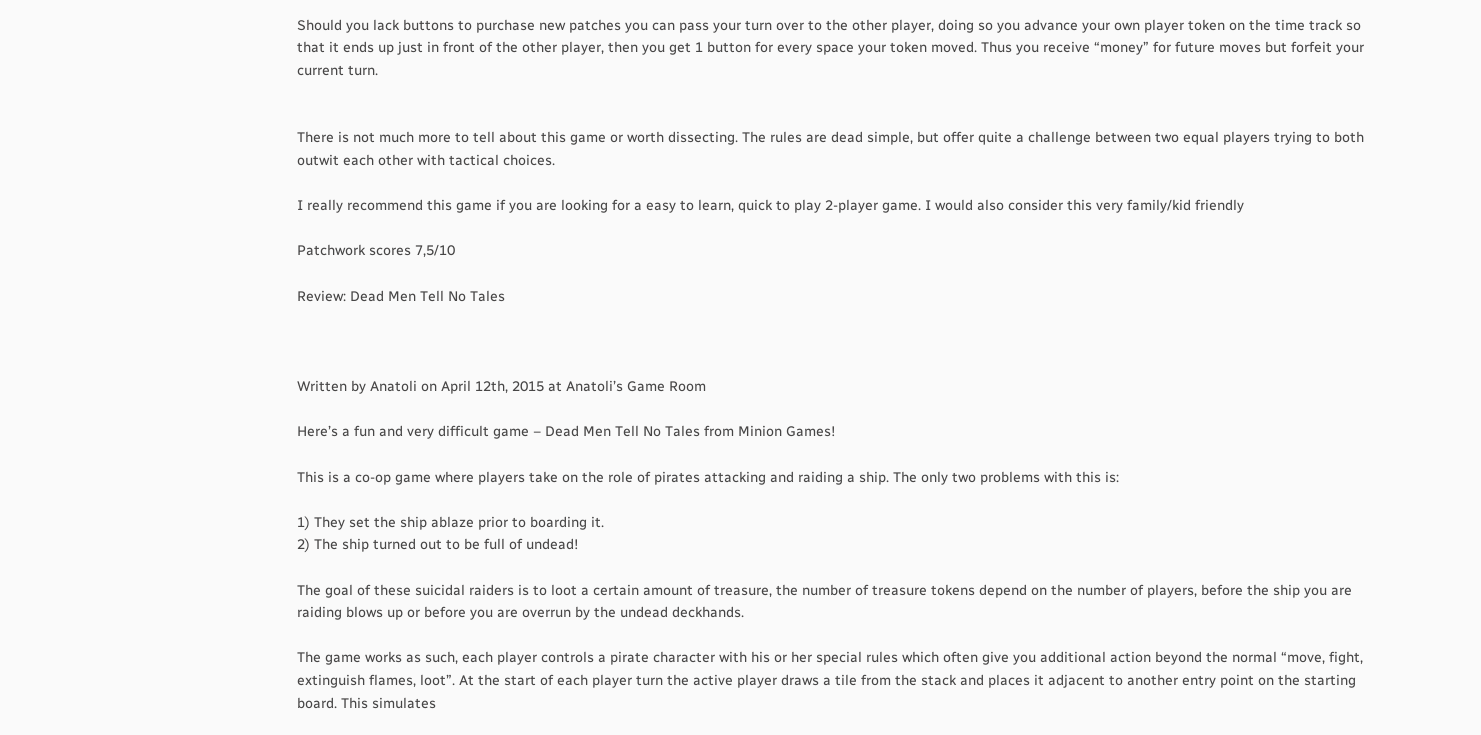Should you lack buttons to purchase new patches you can pass your turn over to the other player, doing so you advance your own player token on the time track so that it ends up just in front of the other player, then you get 1 button for every space your token moved. Thus you receive “money” for future moves but forfeit your current turn.


There is not much more to tell about this game or worth dissecting. The rules are dead simple, but offer quite a challenge between two equal players trying to both outwit each other with tactical choices.

I really recommend this game if you are looking for a easy to learn, quick to play 2-player game. I would also consider this very family/kid friendly

Patchwork scores 7,5/10

Review: Dead Men Tell No Tales



Written by Anatoli on April 12th, 2015 at Anatoli’s Game Room

Here’s a fun and very difficult game – Dead Men Tell No Tales from Minion Games!

This is a co-op game where players take on the role of pirates attacking and raiding a ship. The only two problems with this is:

1) They set the ship ablaze prior to boarding it.
2) The ship turned out to be full of undead!

The goal of these suicidal raiders is to loot a certain amount of treasure, the number of treasure tokens depend on the number of players, before the ship you are raiding blows up or before you are overrun by the undead deckhands.

The game works as such, each player controls a pirate character with his or her special rules which often give you additional action beyond the normal “move, fight, extinguish flames, loot”. At the start of each player turn the active player draws a tile from the stack and places it adjacent to another entry point on the starting board. This simulates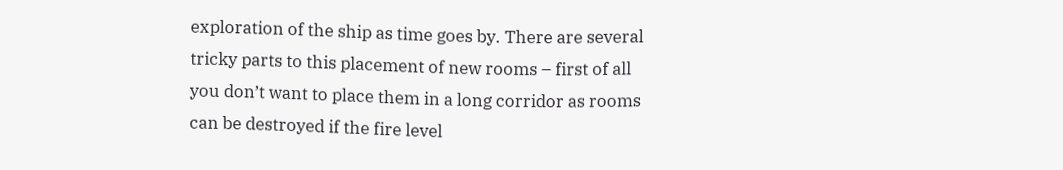exploration of the ship as time goes by. There are several tricky parts to this placement of new rooms – first of all you don’t want to place them in a long corridor as rooms can be destroyed if the fire level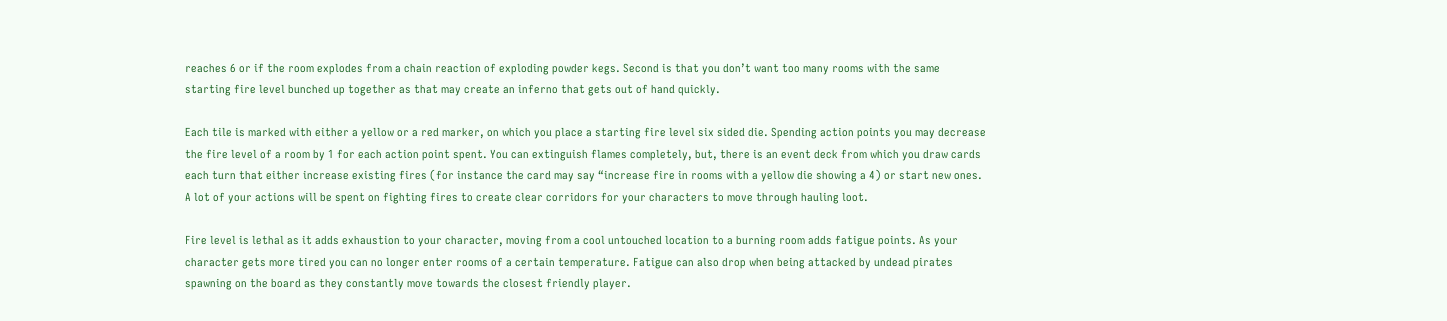reaches 6 or if the room explodes from a chain reaction of exploding powder kegs. Second is that you don’t want too many rooms with the same starting fire level bunched up together as that may create an inferno that gets out of hand quickly.

Each tile is marked with either a yellow or a red marker, on which you place a starting fire level six sided die. Spending action points you may decrease the fire level of a room by 1 for each action point spent. You can extinguish flames completely, but, there is an event deck from which you draw cards each turn that either increase existing fires (for instance the card may say “increase fire in rooms with a yellow die showing a 4) or start new ones. A lot of your actions will be spent on fighting fires to create clear corridors for your characters to move through hauling loot.

Fire level is lethal as it adds exhaustion to your character, moving from a cool untouched location to a burning room adds fatigue points. As your character gets more tired you can no longer enter rooms of a certain temperature. Fatigue can also drop when being attacked by undead pirates spawning on the board as they constantly move towards the closest friendly player.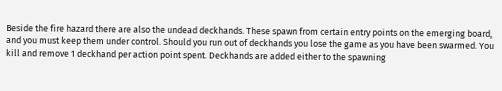Beside the fire hazard there are also the undead deckhands. These spawn from certain entry points on the emerging board, and you must keep them under control. Should you run out of deckhands you lose the game as you have been swarmed. You kill and remove 1 deckhand per action point spent. Deckhands are added either to the spawning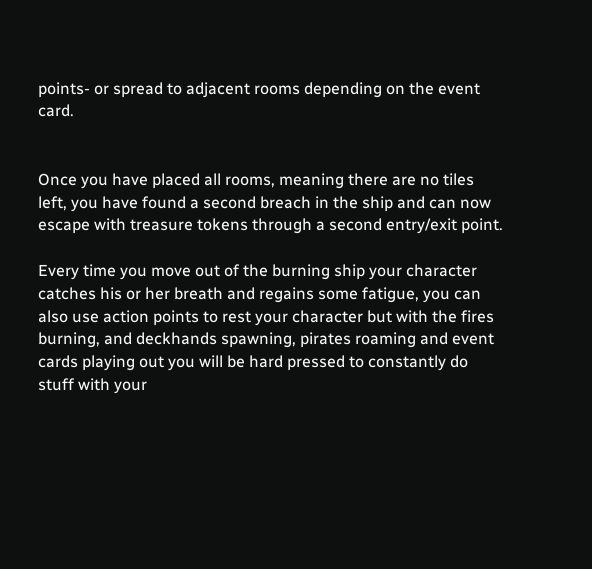points- or spread to adjacent rooms depending on the event card.


Once you have placed all rooms, meaning there are no tiles left, you have found a second breach in the ship and can now escape with treasure tokens through a second entry/exit point.

Every time you move out of the burning ship your character catches his or her breath and regains some fatigue, you can also use action points to rest your character but with the fires burning, and deckhands spawning, pirates roaming and event cards playing out you will be hard pressed to constantly do stuff with your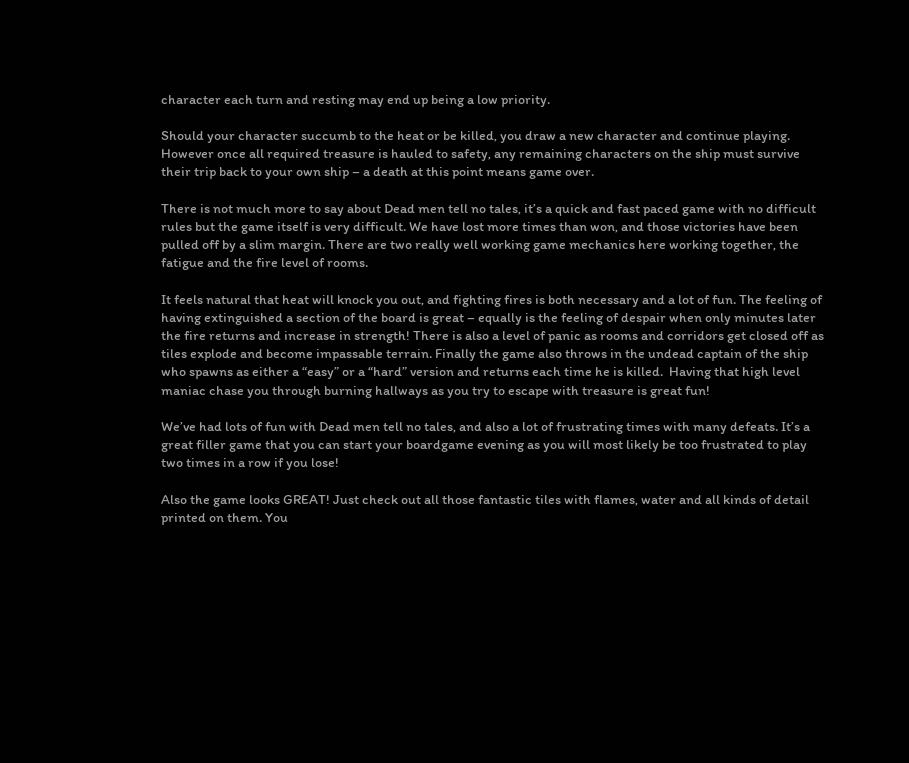character each turn and resting may end up being a low priority.

Should your character succumb to the heat or be killed, you draw a new character and continue playing. However once all required treasure is hauled to safety, any remaining characters on the ship must survive their trip back to your own ship – a death at this point means game over.

There is not much more to say about Dead men tell no tales, it’s a quick and fast paced game with no difficult rules but the game itself is very difficult. We have lost more times than won, and those victories have been pulled off by a slim margin. There are two really well working game mechanics here working together, the fatigue and the fire level of rooms.

It feels natural that heat will knock you out, and fighting fires is both necessary and a lot of fun. The feeling of having extinguished a section of the board is great – equally is the feeling of despair when only minutes later the fire returns and increase in strength! There is also a level of panic as rooms and corridors get closed off as tiles explode and become impassable terrain. Finally the game also throws in the undead captain of the ship who spawns as either a “easy” or a “hard” version and returns each time he is killed.  Having that high level maniac chase you through burning hallways as you try to escape with treasure is great fun!

We’ve had lots of fun with Dead men tell no tales, and also a lot of frustrating times with many defeats. It’s a great filler game that you can start your boardgame evening as you will most likely be too frustrated to play two times in a row if you lose!

Also the game looks GREAT! Just check out all those fantastic tiles with flames, water and all kinds of detail printed on them. You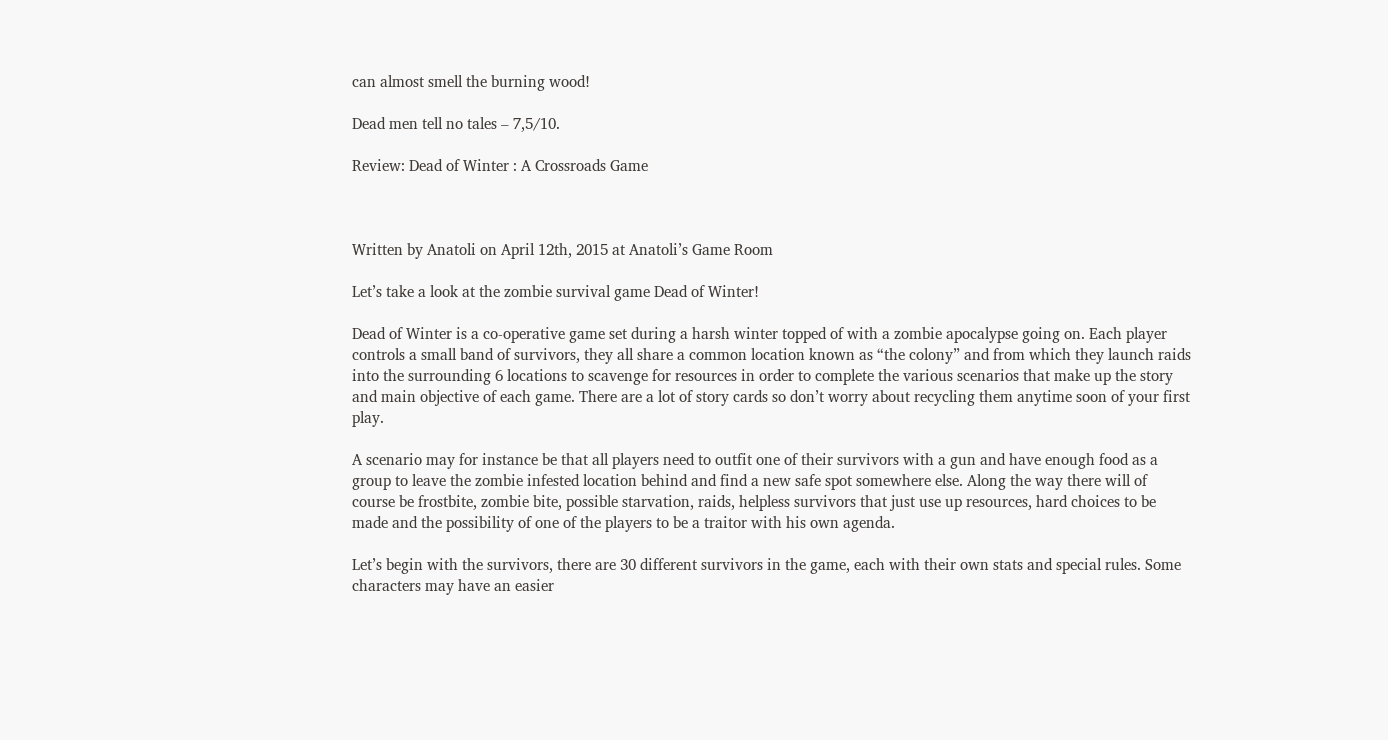can almost smell the burning wood!

Dead men tell no tales – 7,5/10.

Review: Dead of Winter : A Crossroads Game



Written by Anatoli on April 12th, 2015 at Anatoli’s Game Room

Let’s take a look at the zombie survival game Dead of Winter!

Dead of Winter is a co-operative game set during a harsh winter topped of with a zombie apocalypse going on. Each player controls a small band of survivors, they all share a common location known as “the colony” and from which they launch raids into the surrounding 6 locations to scavenge for resources in order to complete the various scenarios that make up the story and main objective of each game. There are a lot of story cards so don’t worry about recycling them anytime soon of your first play.

A scenario may for instance be that all players need to outfit one of their survivors with a gun and have enough food as a group to leave the zombie infested location behind and find a new safe spot somewhere else. Along the way there will of course be frostbite, zombie bite, possible starvation, raids, helpless survivors that just use up resources, hard choices to be made and the possibility of one of the players to be a traitor with his own agenda.

Let’s begin with the survivors, there are 30 different survivors in the game, each with their own stats and special rules. Some characters may have an easier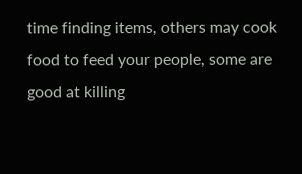time finding items, others may cook food to feed your people, some are good at killing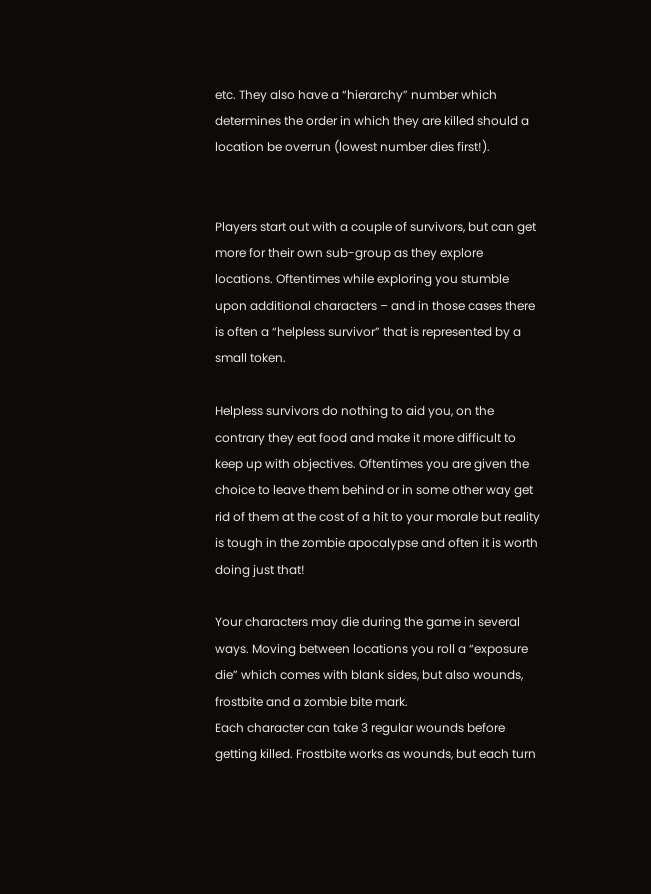etc. They also have a “hierarchy” number which determines the order in which they are killed should a location be overrun (lowest number dies first!).


Players start out with a couple of survivors, but can get more for their own sub-group as they explore locations. Oftentimes while exploring you stumble upon additional characters – and in those cases there is often a “helpless survivor” that is represented by a small token.

Helpless survivors do nothing to aid you, on the contrary they eat food and make it more difficult to keep up with objectives. Oftentimes you are given the choice to leave them behind or in some other way get rid of them at the cost of a hit to your morale but reality is tough in the zombie apocalypse and often it is worth doing just that!

Your characters may die during the game in several ways. Moving between locations you roll a “exposure die” which comes with blank sides, but also wounds, frostbite and a zombie bite mark.
Each character can take 3 regular wounds before getting killed. Frostbite works as wounds, but each turn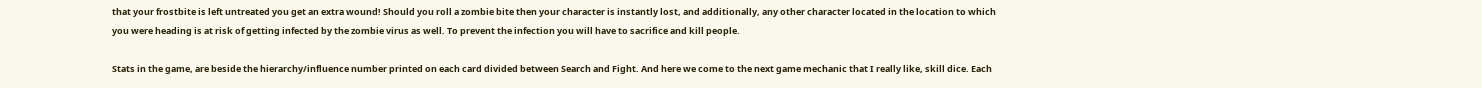that your frostbite is left untreated you get an extra wound! Should you roll a zombie bite then your character is instantly lost, and additionally, any other character located in the location to which you were heading is at risk of getting infected by the zombie virus as well. To prevent the infection you will have to sacrifice and kill people.

Stats in the game, are beside the hierarchy/influence number printed on each card divided between Search and Fight. And here we come to the next game mechanic that I really like, skill dice. Each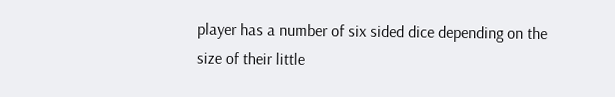player has a number of six sided dice depending on the size of their little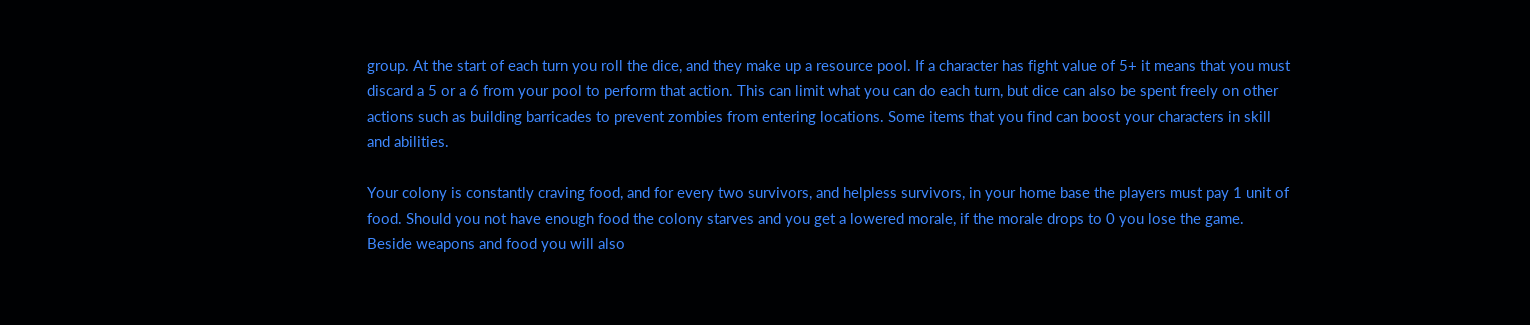group. At the start of each turn you roll the dice, and they make up a resource pool. If a character has fight value of 5+ it means that you must discard a 5 or a 6 from your pool to perform that action. This can limit what you can do each turn, but dice can also be spent freely on other actions such as building barricades to prevent zombies from entering locations. Some items that you find can boost your characters in skill and abilities.

Your colony is constantly craving food, and for every two survivors, and helpless survivors, in your home base the players must pay 1 unit of food. Should you not have enough food the colony starves and you get a lowered morale, if the morale drops to 0 you lose the game. Beside weapons and food you will also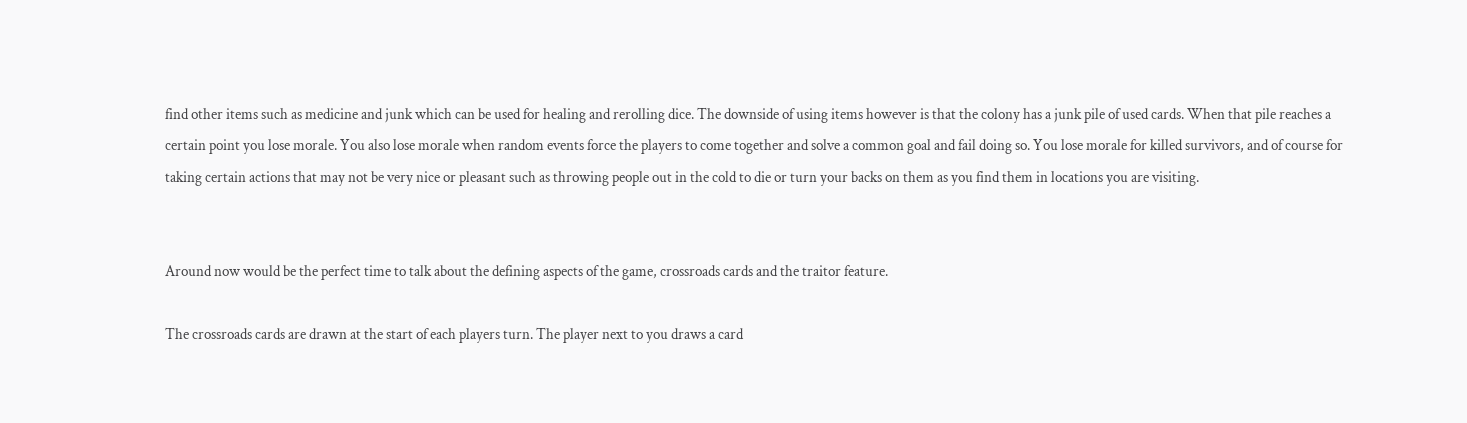find other items such as medicine and junk which can be used for healing and rerolling dice. The downside of using items however is that the colony has a junk pile of used cards. When that pile reaches a certain point you lose morale. You also lose morale when random events force the players to come together and solve a common goal and fail doing so. You lose morale for killed survivors, and of course for taking certain actions that may not be very nice or pleasant such as throwing people out in the cold to die or turn your backs on them as you find them in locations you are visiting.


Around now would be the perfect time to talk about the defining aspects of the game, crossroads cards and the traitor feature.

The crossroads cards are drawn at the start of each players turn. The player next to you draws a card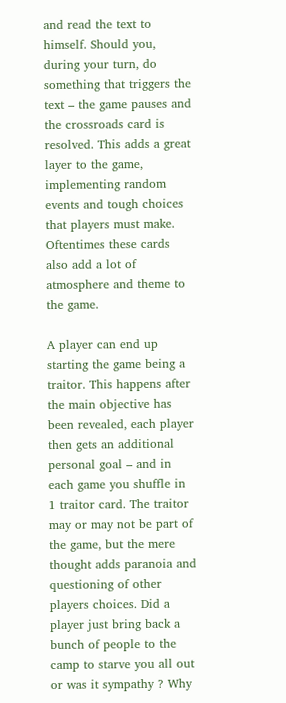and read the text to himself. Should you, during your turn, do something that triggers the text – the game pauses and the crossroads card is resolved. This adds a great layer to the game, implementing random events and tough choices that players must make. Oftentimes these cards also add a lot of atmosphere and theme to the game.

A player can end up starting the game being a traitor. This happens after the main objective has been revealed, each player then gets an additional personal goal – and in each game you shuffle in 1 traitor card. The traitor may or may not be part of the game, but the mere thought adds paranoia and questioning of other players choices. Did a player just bring back a bunch of people to the camp to starve you all out or was it sympathy ? Why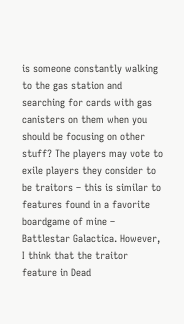is someone constantly walking to the gas station and searching for cards with gas canisters on them when you should be focusing on other stuff? The players may vote to exile players they consider to be traitors – this is similar to features found in a favorite boardgame of mine – Battlestar Galactica. However, I think that the traitor feature in Dead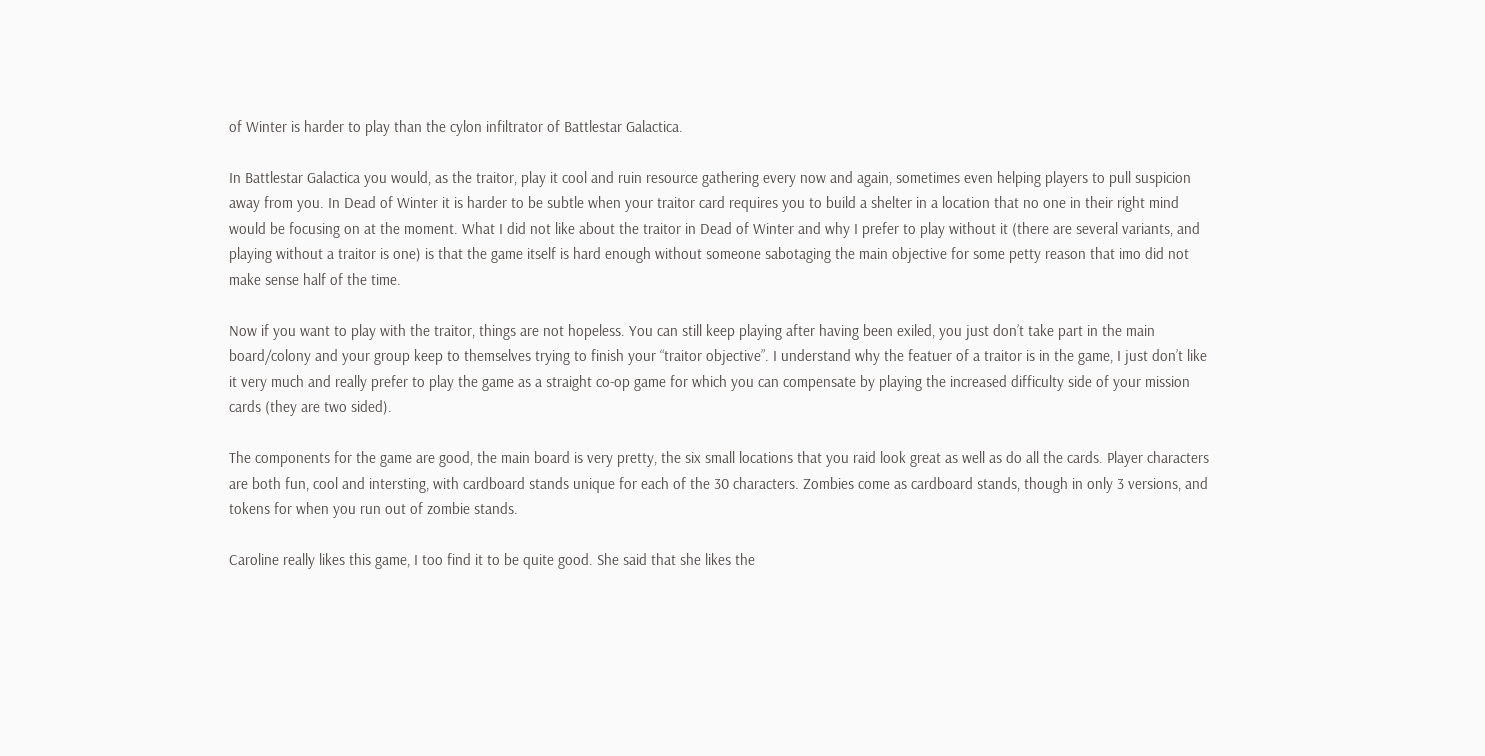of Winter is harder to play than the cylon infiltrator of Battlestar Galactica.

In Battlestar Galactica you would, as the traitor, play it cool and ruin resource gathering every now and again, sometimes even helping players to pull suspicion away from you. In Dead of Winter it is harder to be subtle when your traitor card requires you to build a shelter in a location that no one in their right mind would be focusing on at the moment. What I did not like about the traitor in Dead of Winter and why I prefer to play without it (there are several variants, and playing without a traitor is one) is that the game itself is hard enough without someone sabotaging the main objective for some petty reason that imo did not make sense half of the time.

Now if you want to play with the traitor, things are not hopeless. You can still keep playing after having been exiled, you just don’t take part in the main board/colony and your group keep to themselves trying to finish your “traitor objective”. I understand why the featuer of a traitor is in the game, I just don’t like it very much and really prefer to play the game as a straight co-op game for which you can compensate by playing the increased difficulty side of your mission cards (they are two sided).

The components for the game are good, the main board is very pretty, the six small locations that you raid look great as well as do all the cards. Player characters are both fun, cool and intersting, with cardboard stands unique for each of the 30 characters. Zombies come as cardboard stands, though in only 3 versions, and tokens for when you run out of zombie stands.

Caroline really likes this game, I too find it to be quite good. She said that she likes the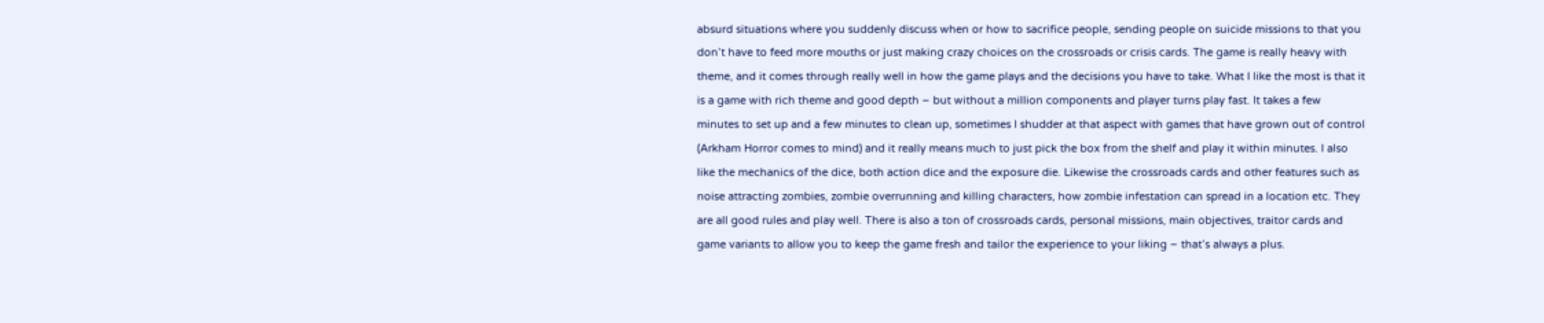absurd situations where you suddenly discuss when or how to sacrifice people, sending people on suicide missions to that you don’t have to feed more mouths or just making crazy choices on the crossroads or crisis cards. The game is really heavy with theme, and it comes through really well in how the game plays and the decisions you have to take. What I like the most is that it is a game with rich theme and good depth – but without a million components and player turns play fast. It takes a few minutes to set up and a few minutes to clean up, sometimes I shudder at that aspect with games that have grown out of control (Arkham Horror comes to mind) and it really means much to just pick the box from the shelf and play it within minutes. I also like the mechanics of the dice, both action dice and the exposure die. Likewise the crossroads cards and other features such as noise attracting zombies, zombie overrunning and killing characters, how zombie infestation can spread in a location etc. They are all good rules and play well. There is also a ton of crossroads cards, personal missions, main objectives, traitor cards and game variants to allow you to keep the game fresh and tailor the experience to your liking – that’s always a plus.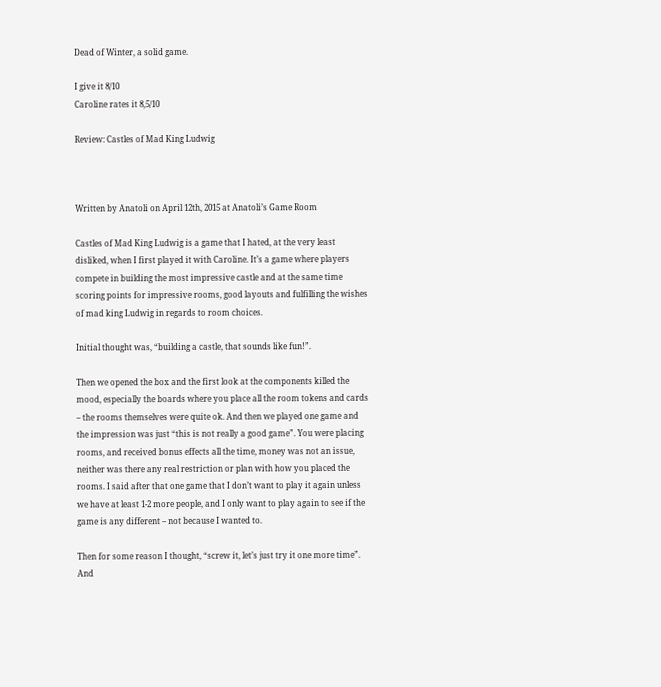Dead of Winter, a solid game.

I give it 8/10
Caroline rates it 8,5/10

Review: Castles of Mad King Ludwig



Written by Anatoli on April 12th, 2015 at Anatoli’s Game Room

Castles of Mad King Ludwig is a game that I hated, at the very least disliked, when I first played it with Caroline. It’s a game where players compete in building the most impressive castle and at the same time scoring points for impressive rooms, good layouts and fulfilling the wishes of mad king Ludwig in regards to room choices.

Initial thought was, “building a castle, that sounds like fun!”.

Then we opened the box and the first look at the components killed the mood, especially the boards where you place all the room tokens and cards – the rooms themselves were quite ok. And then we played one game and the impression was just “this is not really a good game”. You were placing rooms, and received bonus effects all the time, money was not an issue, neither was there any real restriction or plan with how you placed the rooms. I said after that one game that I don’t want to play it again unless we have at least 1-2 more people, and I only want to play again to see if the game is any different – not because I wanted to.

Then for some reason I thought, “screw it, let’s just try it one more time”. And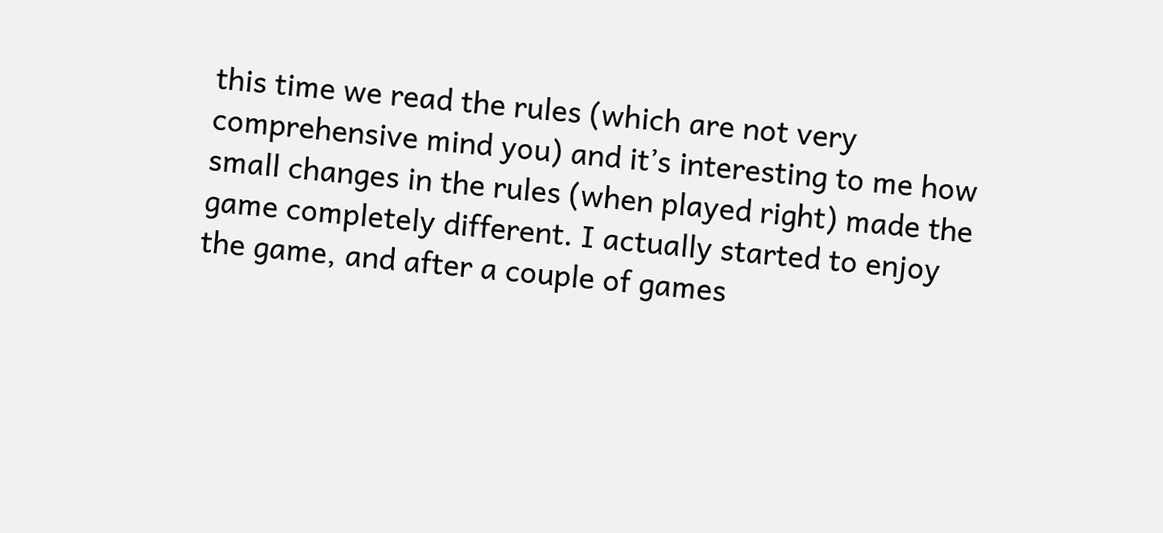this time we read the rules (which are not very comprehensive mind you) and it’s interesting to me how small changes in the rules (when played right) made the game completely different. I actually started to enjoy the game, and after a couple of games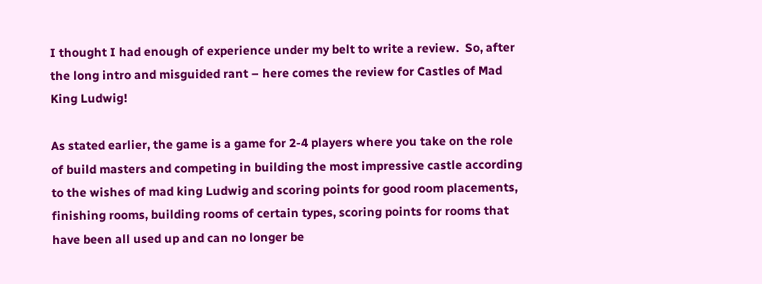I thought I had enough of experience under my belt to write a review.  So, after the long intro and misguided rant – here comes the review for Castles of Mad King Ludwig!

As stated earlier, the game is a game for 2-4 players where you take on the role of build masters and competing in building the most impressive castle according to the wishes of mad king Ludwig and scoring points for good room placements, finishing rooms, building rooms of certain types, scoring points for rooms that have been all used up and can no longer be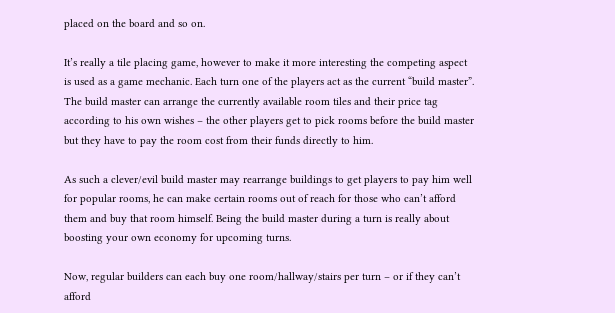placed on the board and so on.

It’s really a tile placing game, however to make it more interesting the competing aspect is used as a game mechanic. Each turn one of the players act as the current “build master”. The build master can arrange the currently available room tiles and their price tag according to his own wishes – the other players get to pick rooms before the build master but they have to pay the room cost from their funds directly to him.

As such a clever/evil build master may rearrange buildings to get players to pay him well for popular rooms, he can make certain rooms out of reach for those who can’t afford them and buy that room himself. Being the build master during a turn is really about boosting your own economy for upcoming turns.

Now, regular builders can each buy one room/hallway/stairs per turn – or if they can’t afford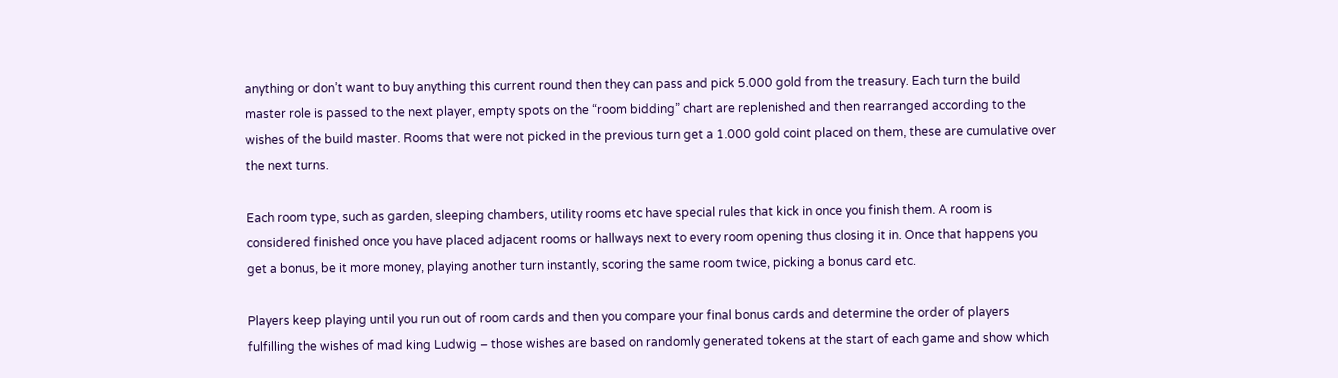anything or don’t want to buy anything this current round then they can pass and pick 5.000 gold from the treasury. Each turn the build master role is passed to the next player, empty spots on the “room bidding” chart are replenished and then rearranged according to the wishes of the build master. Rooms that were not picked in the previous turn get a 1.000 gold coint placed on them, these are cumulative over the next turns.

Each room type, such as garden, sleeping chambers, utility rooms etc have special rules that kick in once you finish them. A room is considered finished once you have placed adjacent rooms or hallways next to every room opening thus closing it in. Once that happens you get a bonus, be it more money, playing another turn instantly, scoring the same room twice, picking a bonus card etc.

Players keep playing until you run out of room cards and then you compare your final bonus cards and determine the order of players fulfilling the wishes of mad king Ludwig – those wishes are based on randomly generated tokens at the start of each game and show which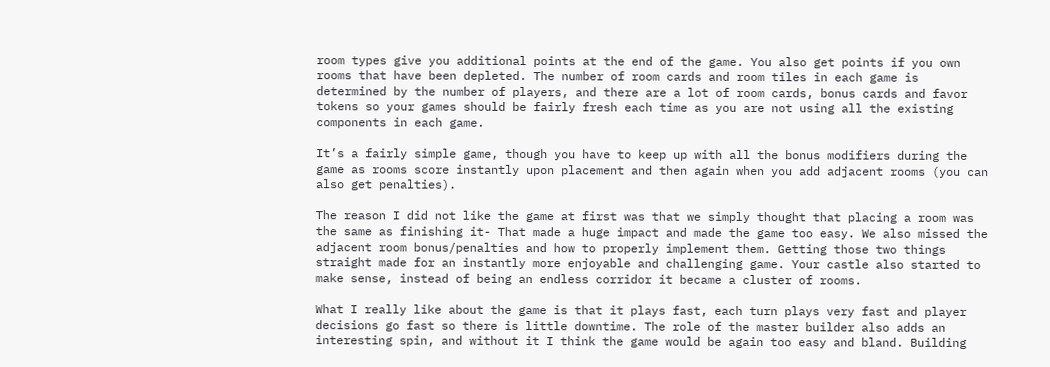room types give you additional points at the end of the game. You also get points if you own rooms that have been depleted. The number of room cards and room tiles in each game is determined by the number of players, and there are a lot of room cards, bonus cards and favor tokens so your games should be fairly fresh each time as you are not using all the existing components in each game.

It’s a fairly simple game, though you have to keep up with all the bonus modifiers during the game as rooms score instantly upon placement and then again when you add adjacent rooms (you can also get penalties).

The reason I did not like the game at first was that we simply thought that placing a room was the same as finishing it- That made a huge impact and made the game too easy. We also missed the adjacent room bonus/penalties and how to properly implement them. Getting those two things straight made for an instantly more enjoyable and challenging game. Your castle also started to make sense, instead of being an endless corridor it became a cluster of rooms.

What I really like about the game is that it plays fast, each turn plays very fast and player decisions go fast so there is little downtime. The role of the master builder also adds an interesting spin, and without it I think the game would be again too easy and bland. Building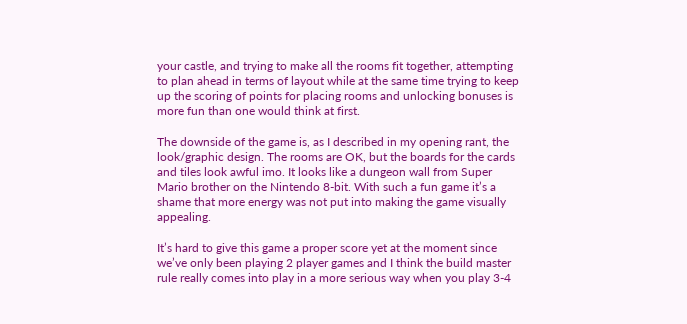your castle, and trying to make all the rooms fit together, attempting to plan ahead in terms of layout while at the same time trying to keep up the scoring of points for placing rooms and unlocking bonuses is more fun than one would think at first.

The downside of the game is, as I described in my opening rant, the look/graphic design. The rooms are OK, but the boards for the cards and tiles look awful imo. It looks like a dungeon wall from Super Mario brother on the Nintendo 8-bit. With such a fun game it’s a shame that more energy was not put into making the game visually appealing.

It’s hard to give this game a proper score yet at the moment since we’ve only been playing 2 player games and I think the build master rule really comes into play in a more serious way when you play 3-4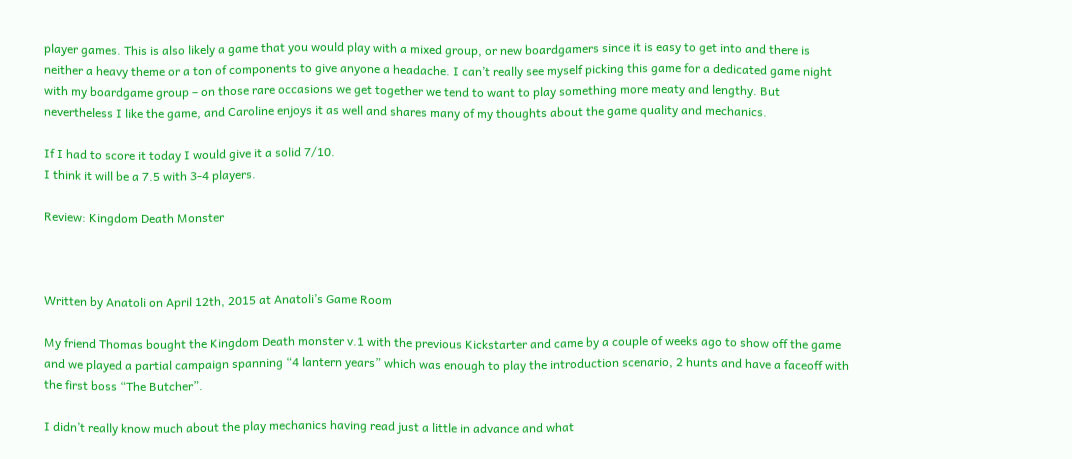player games. This is also likely a game that you would play with a mixed group, or new boardgamers since it is easy to get into and there is neither a heavy theme or a ton of components to give anyone a headache. I can’t really see myself picking this game for a dedicated game night with my boardgame group – on those rare occasions we get together we tend to want to play something more meaty and lengthy. But nevertheless I like the game, and Caroline enjoys it as well and shares many of my thoughts about the game quality and mechanics.

If I had to score it today I would give it a solid 7/10.
I think it will be a 7.5 with 3-4 players.

Review: Kingdom Death Monster



Written by Anatoli on April 12th, 2015 at Anatoli’s Game Room

My friend Thomas bought the Kingdom Death monster v.1 with the previous Kickstarter and came by a couple of weeks ago to show off the game and we played a partial campaign spanning “4 lantern years” which was enough to play the introduction scenario, 2 hunts and have a faceoff with the first boss “The Butcher”.

I didn’t really know much about the play mechanics having read just a little in advance and what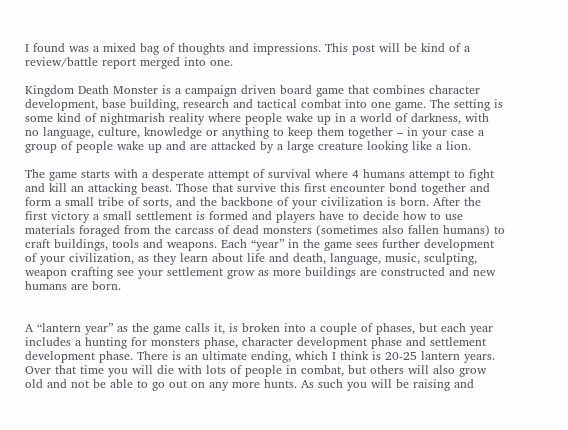I found was a mixed bag of thoughts and impressions. This post will be kind of a review/battle report merged into one.

Kingdom Death Monster is a campaign driven board game that combines character development, base building, research and tactical combat into one game. The setting is some kind of nightmarish reality where people wake up in a world of darkness, with no language, culture, knowledge or anything to keep them together – in your case a group of people wake up and are attacked by a large creature looking like a lion.

The game starts with a desperate attempt of survival where 4 humans attempt to fight and kill an attacking beast. Those that survive this first encounter bond together and form a small tribe of sorts, and the backbone of your civilization is born. After the first victory a small settlement is formed and players have to decide how to use materials foraged from the carcass of dead monsters (sometimes also fallen humans) to craft buildings, tools and weapons. Each “year” in the game sees further development of your civilization, as they learn about life and death, language, music, sculpting, weapon crafting see your settlement grow as more buildings are constructed and new humans are born.


A “lantern year” as the game calls it, is broken into a couple of phases, but each year includes a hunting for monsters phase, character development phase and settlement development phase. There is an ultimate ending, which I think is 20-25 lantern years. Over that time you will die with lots of people in combat, but others will also grow old and not be able to go out on any more hunts. As such you will be raising and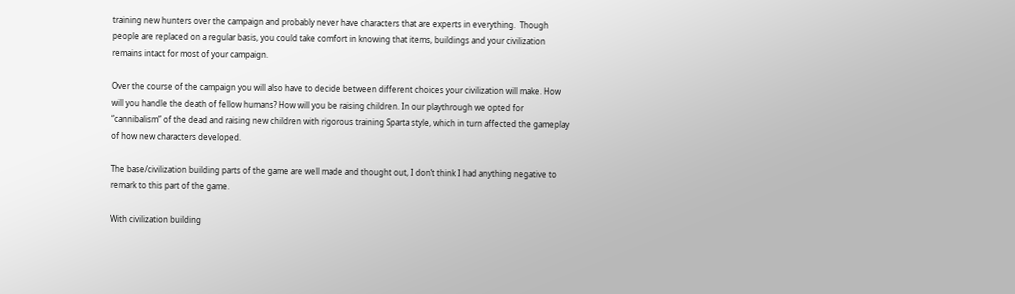training new hunters over the campaign and probably never have characters that are experts in everything.  Though people are replaced on a regular basis, you could take comfort in knowing that items, buildings and your civilization remains intact for most of your campaign.

Over the course of the campaign you will also have to decide between different choices your civilization will make. How will you handle the death of fellow humans? How will you be raising children. In our playthrough we opted for “cannibalism” of the dead and raising new children with rigorous training Sparta style, which in turn affected the gameplay of how new characters developed.

The base/civilization building parts of the game are well made and thought out, I don’t think I had anything negative to remark to this part of the game.

With civilization building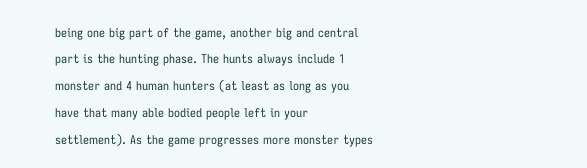being one big part of the game, another big and central part is the hunting phase. The hunts always include 1 monster and 4 human hunters (at least as long as you have that many able bodied people left in your settlement). As the game progresses more monster types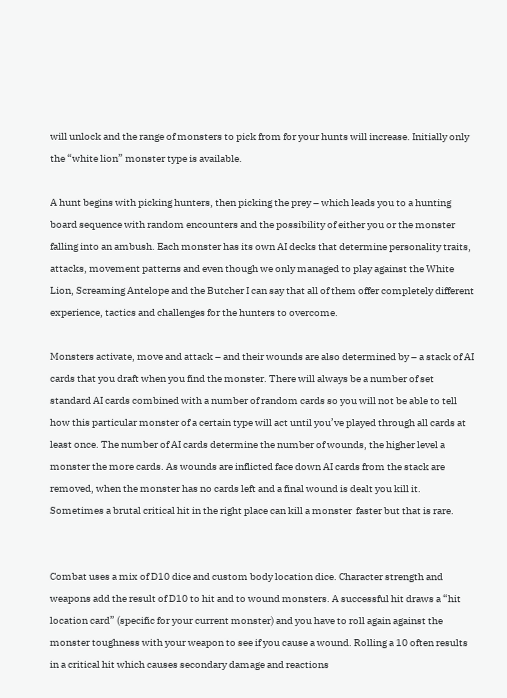will unlock and the range of monsters to pick from for your hunts will increase. Initially only the “white lion” monster type is available.

A hunt begins with picking hunters, then picking the prey – which leads you to a hunting board sequence with random encounters and the possibility of either you or the monster falling into an ambush. Each monster has its own AI decks that determine personality traits, attacks, movement patterns and even though we only managed to play against the White Lion, Screaming Antelope and the Butcher I can say that all of them offer completely different experience, tactics and challenges for the hunters to overcome.

Monsters activate, move and attack – and their wounds are also determined by – a stack of AI cards that you draft when you find the monster. There will always be a number of set standard AI cards combined with a number of random cards so you will not be able to tell how this particular monster of a certain type will act until you’ve played through all cards at least once. The number of AI cards determine the number of wounds, the higher level a monster the more cards. As wounds are inflicted face down AI cards from the stack are removed, when the monster has no cards left and a final wound is dealt you kill it. Sometimes a brutal critical hit in the right place can kill a monster  faster but that is rare.


Combat uses a mix of D10 dice and custom body location dice. Character strength and weapons add the result of D10 to hit and to wound monsters. A successful hit draws a “hit location card” (specific for your current monster) and you have to roll again against the monster toughness with your weapon to see if you cause a wound. Rolling a 10 often results in a critical hit which causes secondary damage and reactions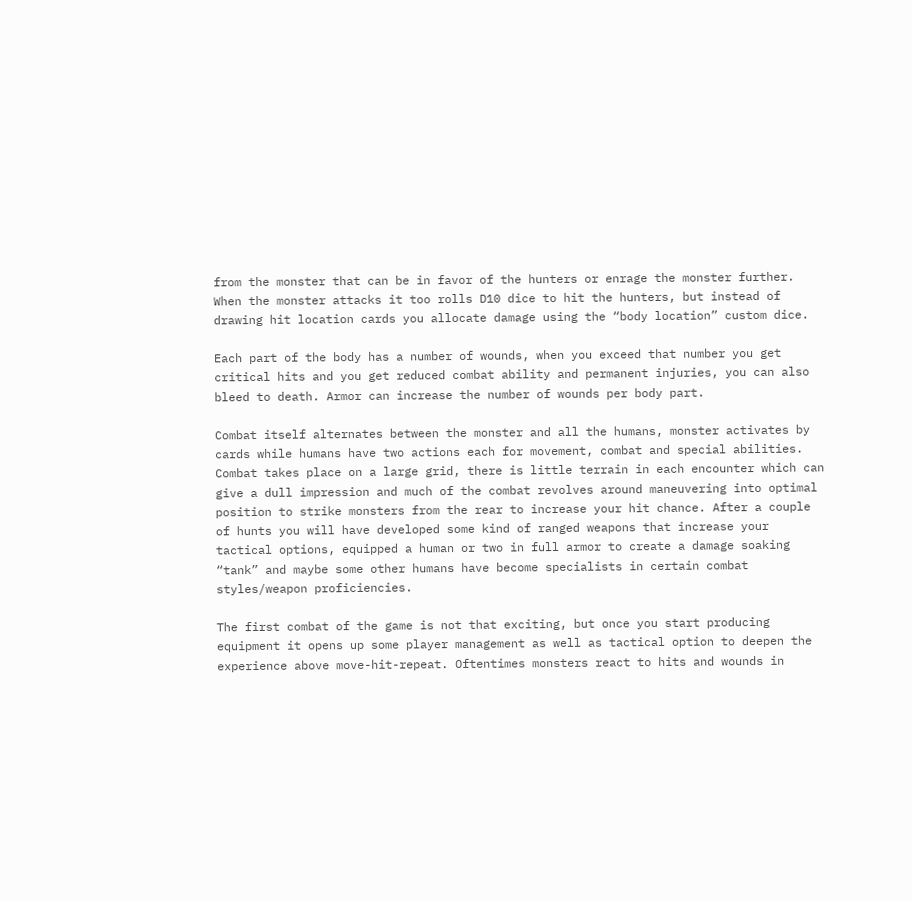from the monster that can be in favor of the hunters or enrage the monster further. When the monster attacks it too rolls D10 dice to hit the hunters, but instead of drawing hit location cards you allocate damage using the “body location” custom dice.

Each part of the body has a number of wounds, when you exceed that number you get critical hits and you get reduced combat ability and permanent injuries, you can also bleed to death. Armor can increase the number of wounds per body part.

Combat itself alternates between the monster and all the humans, monster activates by cards while humans have two actions each for movement, combat and special abilities. Combat takes place on a large grid, there is little terrain in each encounter which can give a dull impression and much of the combat revolves around maneuvering into optimal position to strike monsters from the rear to increase your hit chance. After a couple of hunts you will have developed some kind of ranged weapons that increase your tactical options, equipped a human or two in full armor to create a damage soaking “tank” and maybe some other humans have become specialists in certain combat styles/weapon proficiencies.

The first combat of the game is not that exciting, but once you start producing equipment it opens up some player management as well as tactical option to deepen the experience above move-hit-repeat. Oftentimes monsters react to hits and wounds in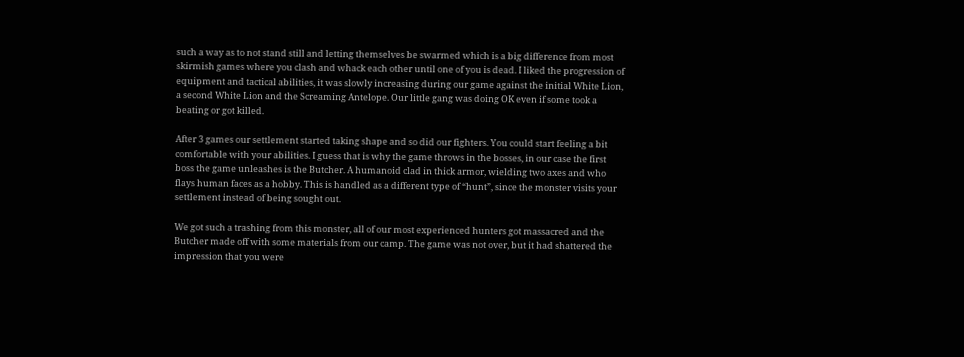such a way as to not stand still and letting themselves be swarmed which is a big difference from most skirmish games where you clash and whack each other until one of you is dead. I liked the progression of equipment and tactical abilities, it was slowly increasing during our game against the initial White Lion, a second White Lion and the Screaming Antelope. Our little gang was doing OK even if some took a beating or got killed.

After 3 games our settlement started taking shape and so did our fighters. You could start feeling a bit comfortable with your abilities. I guess that is why the game throws in the bosses, in our case the first boss the game unleashes is the Butcher. A humanoid clad in thick armor, wielding two axes and who flays human faces as a hobby. This is handled as a different type of “hunt”, since the monster visits your settlement instead of being sought out.

We got such a trashing from this monster, all of our most experienced hunters got massacred and the Butcher made off with some materials from our camp. The game was not over, but it had shattered the impression that you were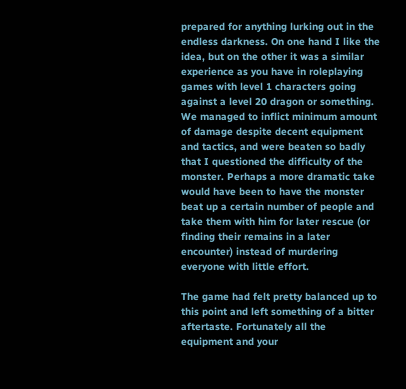prepared for anything lurking out in the endless darkness. On one hand I like the idea, but on the other it was a similar experience as you have in roleplaying games with level 1 characters going against a level 20 dragon or something. We managed to inflict minimum amount of damage despite decent equipment and tactics, and were beaten so badly that I questioned the difficulty of the monster. Perhaps a more dramatic take would have been to have the monster beat up a certain number of people and take them with him for later rescue (or finding their remains in a later encounter) instead of murdering everyone with little effort.

The game had felt pretty balanced up to this point and left something of a bitter aftertaste. Fortunately all the equipment and your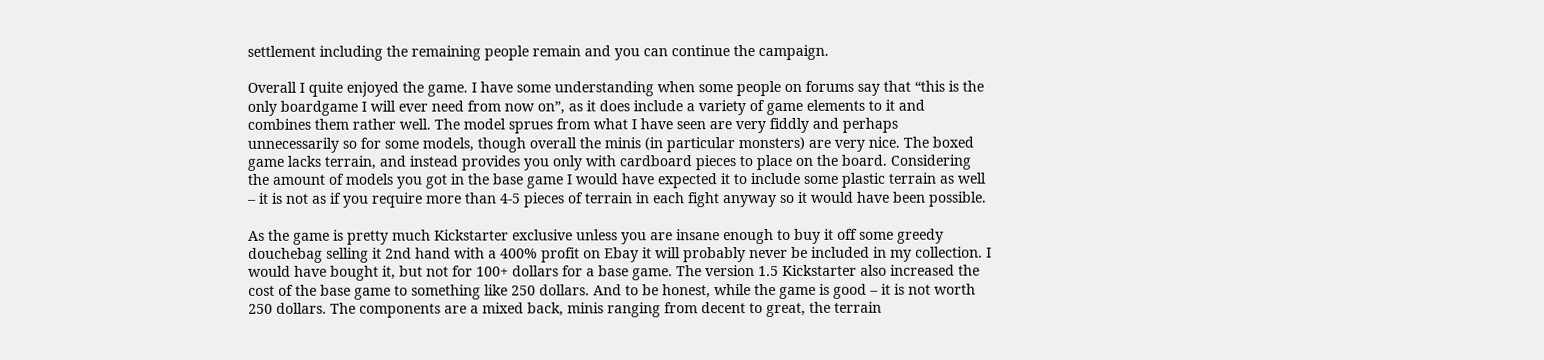settlement including the remaining people remain and you can continue the campaign.

Overall I quite enjoyed the game. I have some understanding when some people on forums say that “this is the only boardgame I will ever need from now on”, as it does include a variety of game elements to it and combines them rather well. The model sprues from what I have seen are very fiddly and perhaps unnecessarily so for some models, though overall the minis (in particular monsters) are very nice. The boxed game lacks terrain, and instead provides you only with cardboard pieces to place on the board. Considering the amount of models you got in the base game I would have expected it to include some plastic terrain as well – it is not as if you require more than 4-5 pieces of terrain in each fight anyway so it would have been possible.

As the game is pretty much Kickstarter exclusive unless you are insane enough to buy it off some greedy douchebag selling it 2nd hand with a 400% profit on Ebay it will probably never be included in my collection. I would have bought it, but not for 100+ dollars for a base game. The version 1.5 Kickstarter also increased the cost of the base game to something like 250 dollars. And to be honest, while the game is good – it is not worth 250 dollars. The components are a mixed back, minis ranging from decent to great, the terrain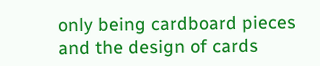only being cardboard pieces and the design of cards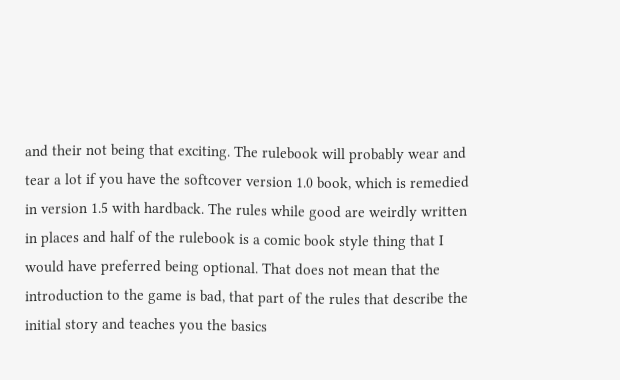and their not being that exciting. The rulebook will probably wear and tear a lot if you have the softcover version 1.0 book, which is remedied in version 1.5 with hardback. The rules while good are weirdly written in places and half of the rulebook is a comic book style thing that I would have preferred being optional. That does not mean that the introduction to the game is bad, that part of the rules that describe the initial story and teaches you the basics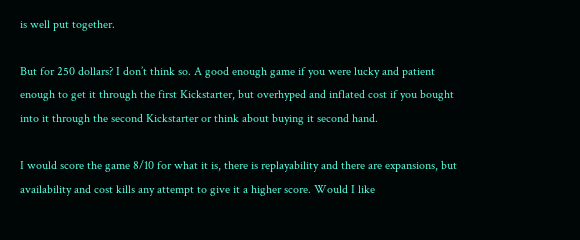is well put together.

But for 250 dollars? I don’t think so. A good enough game if you were lucky and patient enough to get it through the first Kickstarter, but overhyped and inflated cost if you bought into it through the second Kickstarter or think about buying it second hand.

I would score the game 8/10 for what it is, there is replayability and there are expansions, but availability and cost kills any attempt to give it a higher score. Would I like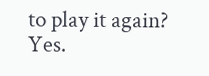to play it again? Yes.